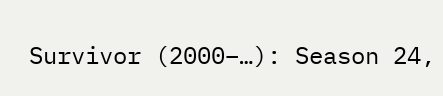Survivor (2000–…): Season 24,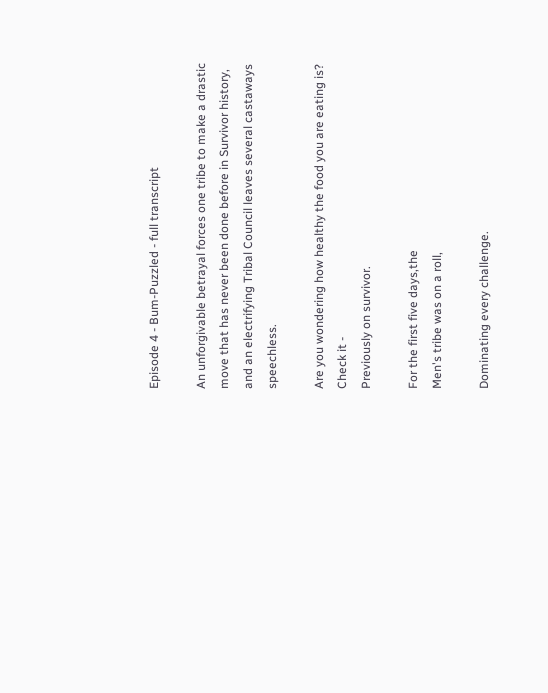Episode 4 - Bum-Puzzled - full transcript

An unforgivable betrayal forces one tribe to make a drastic move that has never been done before in Survivor history, and an electrifying Tribal Council leaves several castaways speechless.

Are you wondering how healthy the food you are eating is? Check it -
Previously on survivor.

For the first five days,the
Men's tribe was on a roll,

Dominating every challenge.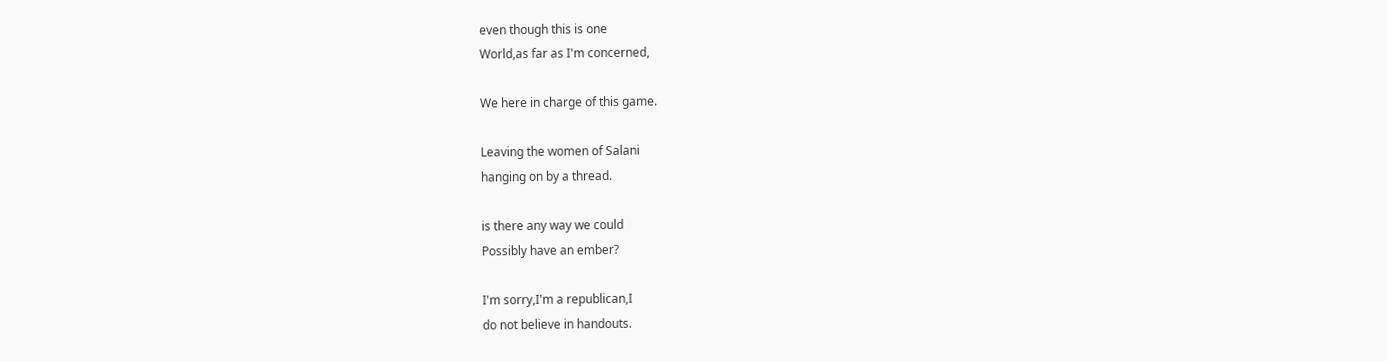even though this is one
World,as far as I'm concerned,

We here in charge of this game.

Leaving the women of Salani
hanging on by a thread.

is there any way we could
Possibly have an ember?

I'm sorry,I'm a republican,I
do not believe in handouts.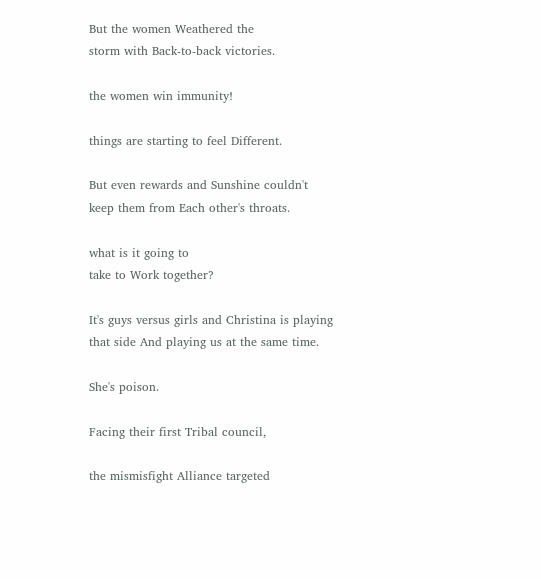But the women Weathered the
storm with Back-to-back victories.

the women win immunity!

things are starting to feel Different.

But even rewards and Sunshine couldn't
keep them from Each other's throats.

what is it going to
take to Work together?

It's guys versus girls and Christina is playing
that side And playing us at the same time.

She's poison.

Facing their first Tribal council,

the mismisfight Alliance targeted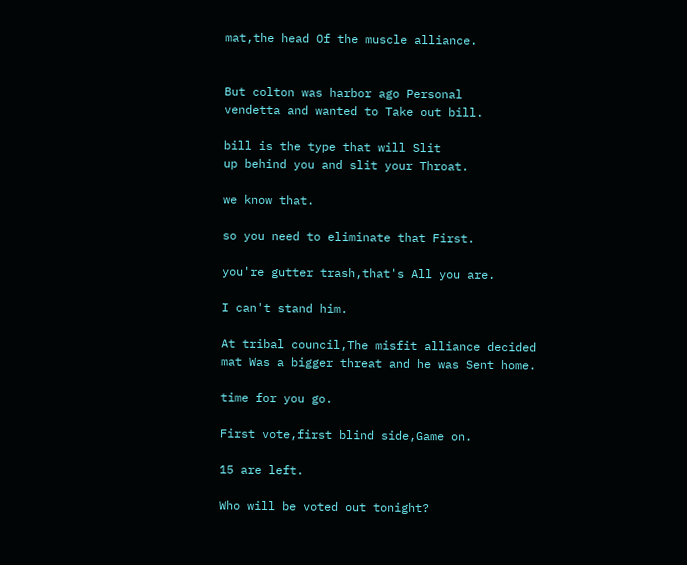mat,the head Of the muscle alliance.


But colton was harbor ago Personal
vendetta and wanted to Take out bill.

bill is the type that will Slit
up behind you and slit your Throat.

we know that.

so you need to eliminate that First.

you're gutter trash,that's All you are.

I can't stand him.

At tribal council,The misfit alliance decided
mat Was a bigger threat and he was Sent home.

time for you go.

First vote,first blind side,Game on.

15 are left.

Who will be voted out tonight?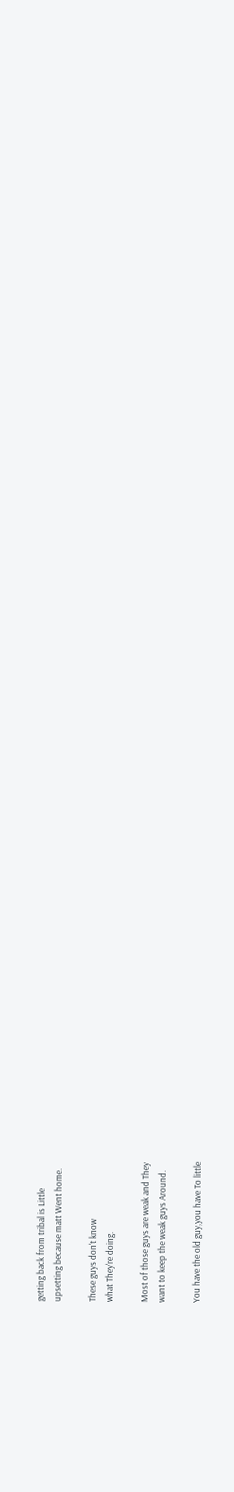getting back from tribal is Little
upsetting because matt Went home.

These guys don't know
what They're doing.

Most of those guys are weak and They
want to keep the weak guys Around.

You have the old guy,you have To little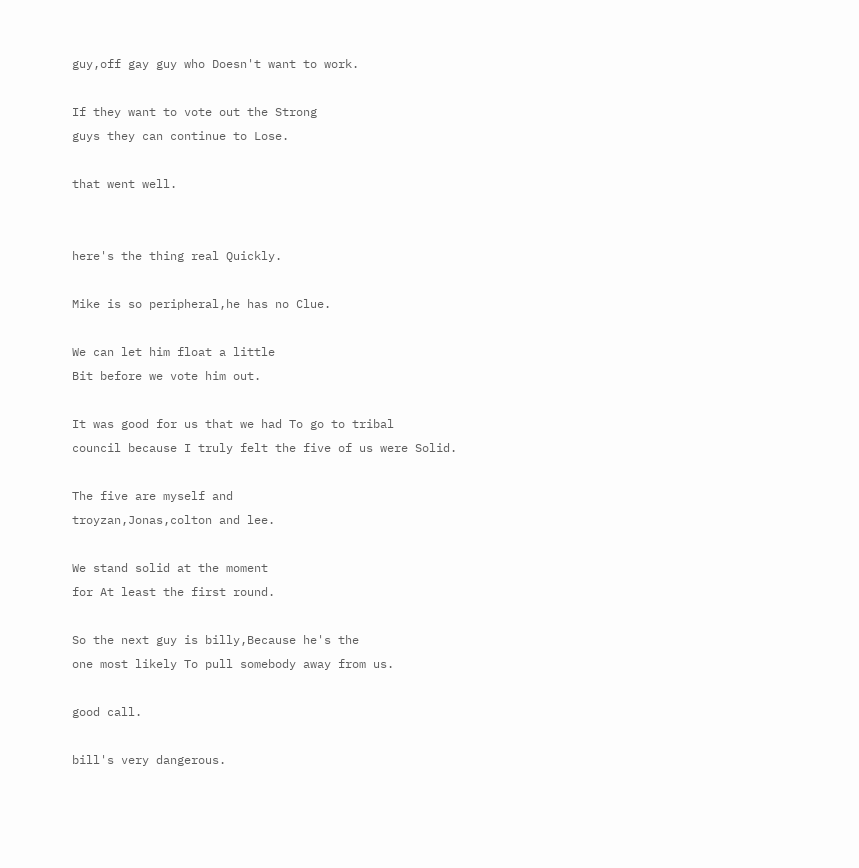guy,off gay guy who Doesn't want to work.

If they want to vote out the Strong
guys they can continue to Lose.

that went well.


here's the thing real Quickly.

Mike is so peripheral,he has no Clue.

We can let him float a little
Bit before we vote him out.

It was good for us that we had To go to tribal
council because I truly felt the five of us were Solid.

The five are myself and
troyzan,Jonas,colton and lee.

We stand solid at the moment
for At least the first round.

So the next guy is billy,Because he's the
one most likely To pull somebody away from us.

good call.

bill's very dangerous.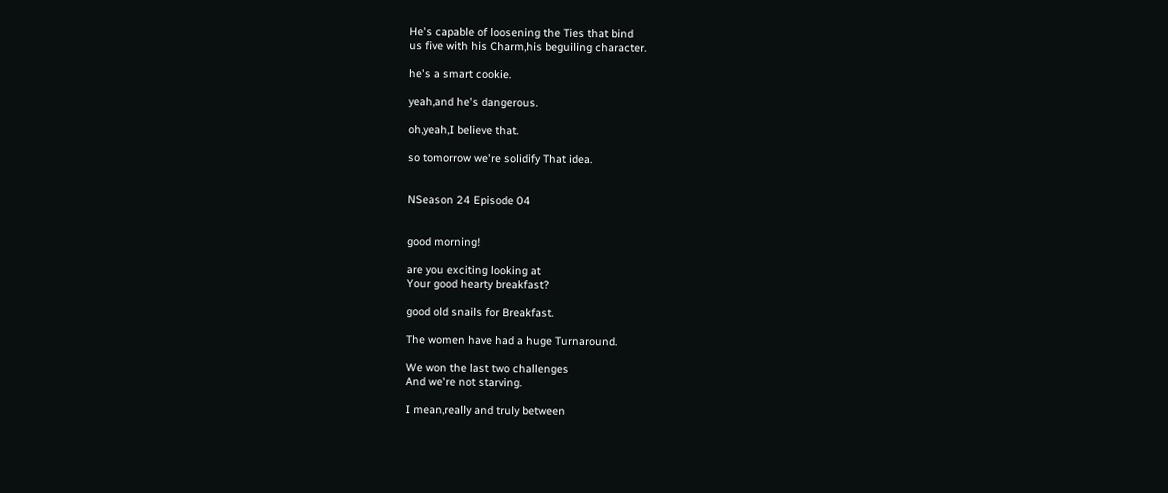He's capable of loosening the Ties that bind
us five with his Charm,his beguiling character.

he's a smart cookie.

yeah,and he's dangerous.

oh,yeah,I believe that.

so tomorrow we're solidify That idea.


NSeason 24 Episode 04


good morning!

are you exciting looking at
Your good hearty breakfast?

good old snails for Breakfast.

The women have had a huge Turnaround.

We won the last two challenges
And we're not starving.

I mean,really and truly between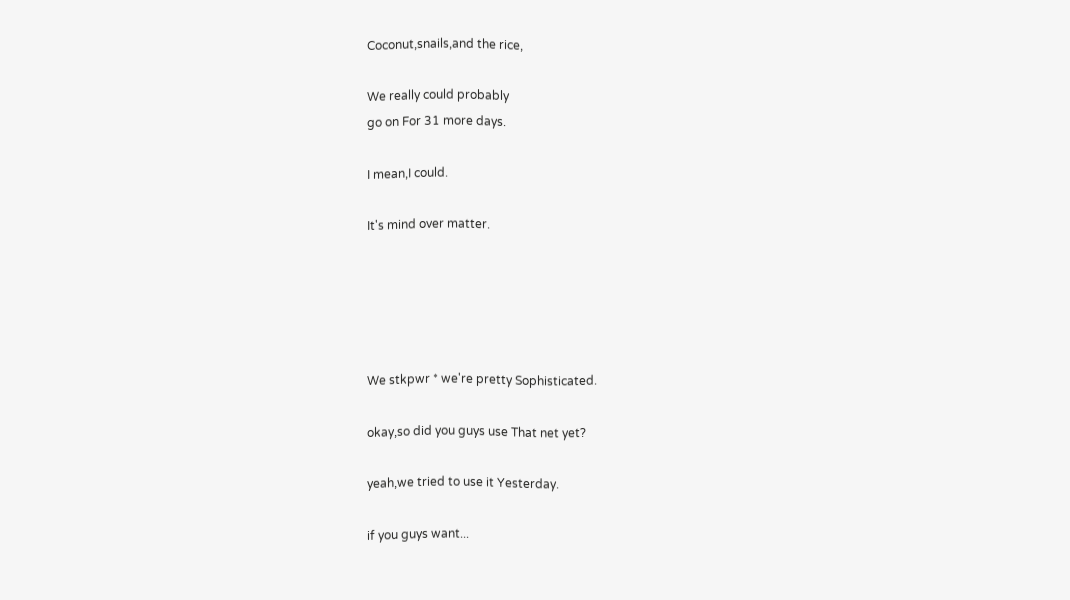Coconut,snails,and the rice,

We really could probably
go on For 31 more days.

I mean,I could.

It's mind over matter.





We stkpwr * we're pretty Sophisticated.

okay,so did you guys use That net yet?

yeah,we tried to use it Yesterday.

if you guys want...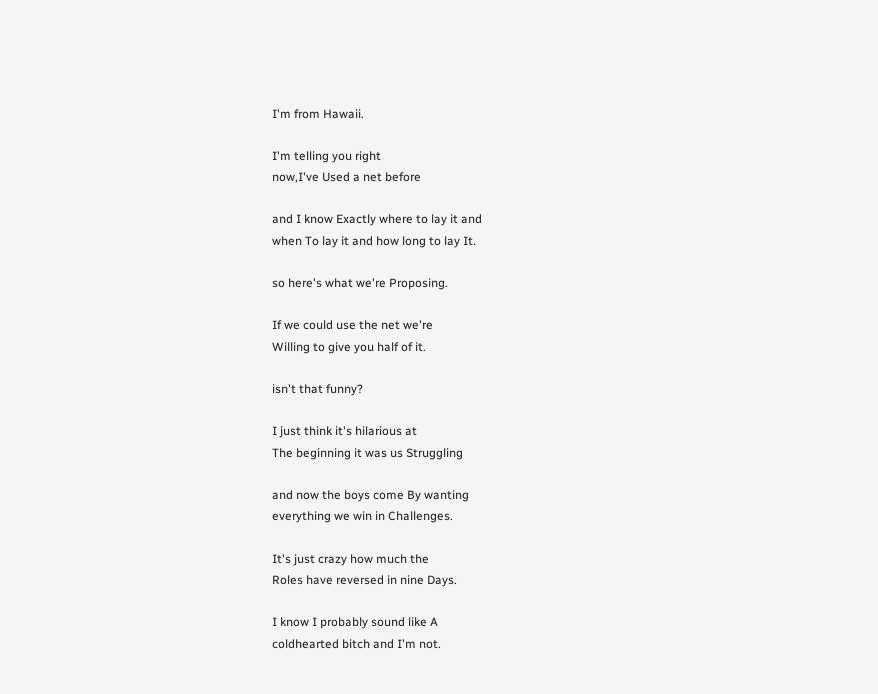I'm from Hawaii.

I'm telling you right
now,I've Used a net before

and I know Exactly where to lay it and
when To lay it and how long to lay It.

so here's what we're Proposing.

If we could use the net we're
Willing to give you half of it.

isn't that funny?

I just think it's hilarious at
The beginning it was us Struggling

and now the boys come By wanting
everything we win in Challenges.

It's just crazy how much the
Roles have reversed in nine Days.

I know I probably sound like A
coldhearted bitch and I'm not.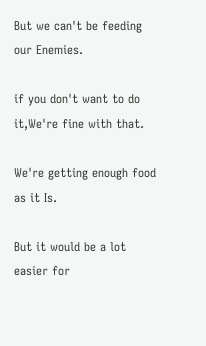But we can't be feeding our Enemies.

if you don't want to do
it,We're fine with that.

We're getting enough food as it Is.

But it would be a lot
easier for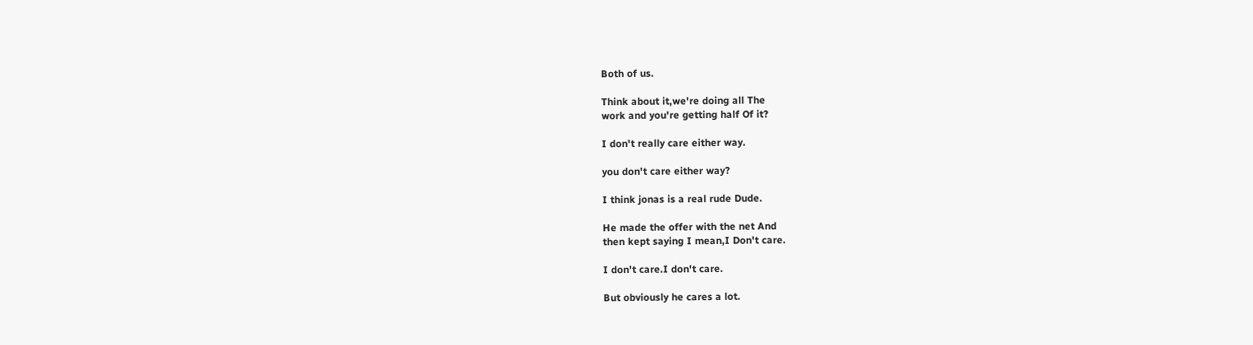Both of us.

Think about it,we're doing all The
work and you're getting half Of it?

I don't really care either way.

you don't care either way?

I think jonas is a real rude Dude.

He made the offer with the net And
then kept saying I mean,I Don't care.

I don't care.I don't care.

But obviously he cares a lot.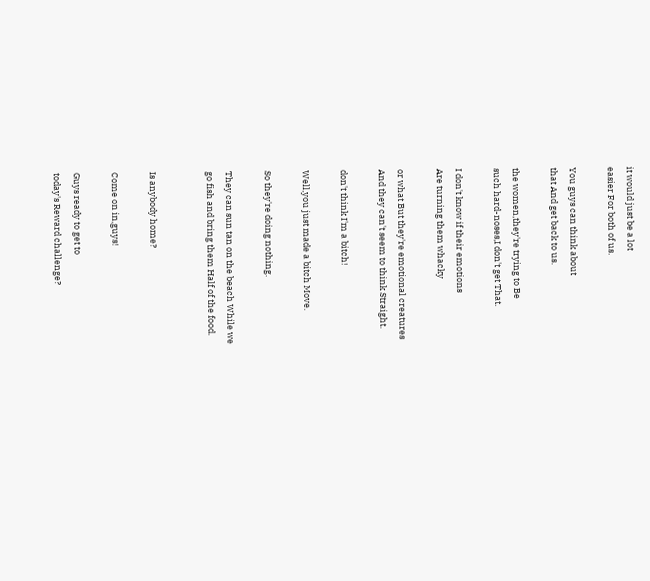it would just be a lot
easier For both of us.

You guys can think about
that And get back to us.

the women,they're trying to Be
such hard-noses,I don't get That.

I don't know if their emotions
Are turning them whacky

or what But they're emotional creatures
And they can't seem to think Straight.

don't think I'm a bitch!

Well,you just made a bitch Move.

So they're doing nothing.

They can sun tan on the beach While we
go fish and bring them Half of the food.


Is anybody home?

Come on in,guys!

Guys ready to get to
today's Reward challenge?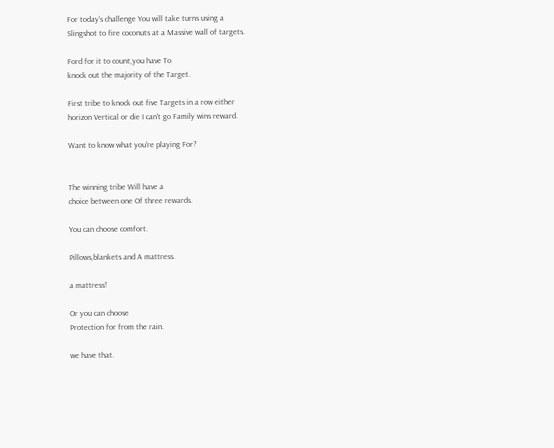For today's challenge You will take turns using a
Slingshot to fire coconuts at a Massive wall of targets.

Ford for it to count,you have To
knock out the majority of the Target.

First tribe to knock out five Targets in a row either
horizon Vertical or die I can't go Family wins reward.

Want to know what you're playing For?


The winning tribe Will have a
choice between one Of three rewards.

You can choose comfort.

Pillows,blankets and A mattress.

a mattress!

Or you can choose
Protection for from the rain.

we have that.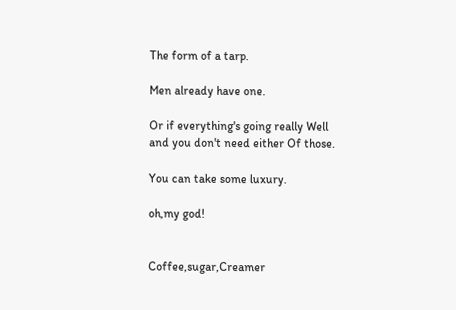The form of a tarp.

Men already have one.

Or if everything's going really Well
and you don't need either Of those.

You can take some luxury.

oh,my god!


Coffee,sugar,Creamer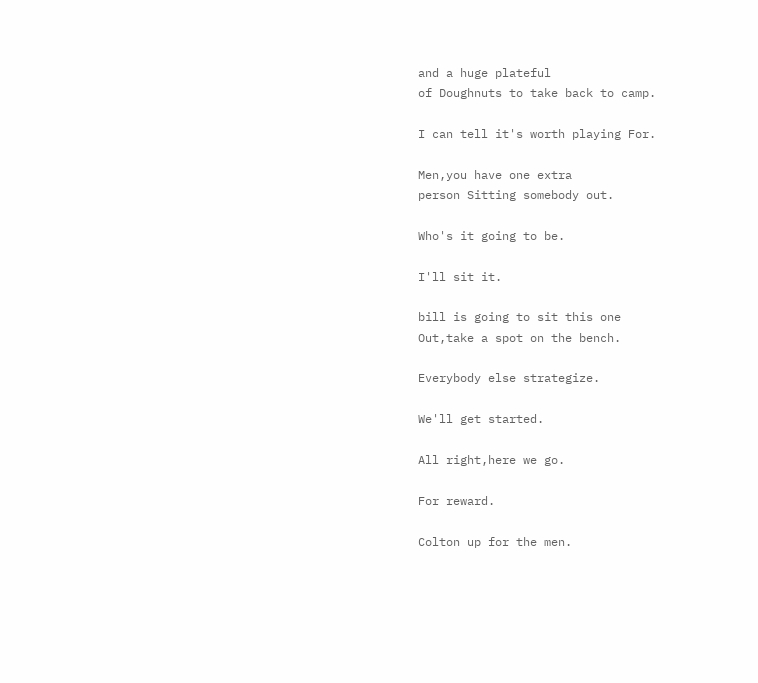and a huge plateful
of Doughnuts to take back to camp.

I can tell it's worth playing For.

Men,you have one extra
person Sitting somebody out.

Who's it going to be.

I'll sit it.

bill is going to sit this one
Out,take a spot on the bench.

Everybody else strategize.

We'll get started.

All right,here we go.

For reward.

Colton up for the men.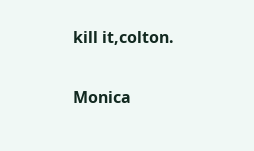kill it,colton.

Monica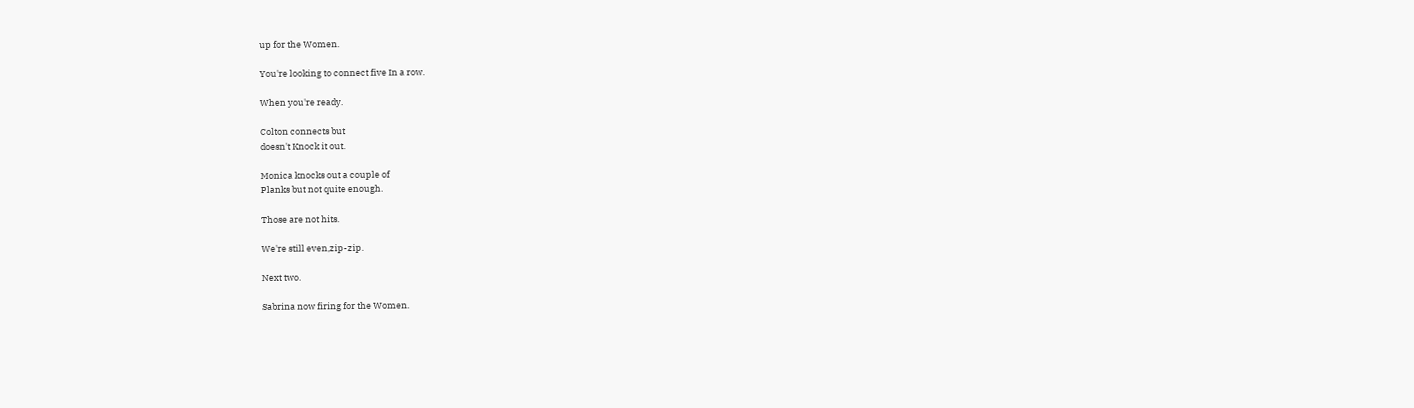up for the Women.

You're looking to connect five In a row.

When you're ready.

Colton connects but
doesn't Knock it out.

Monica knocks out a couple of
Planks but not quite enough.

Those are not hits.

We're still even,zip-zip.

Next two.

Sabrina now firing for the Women.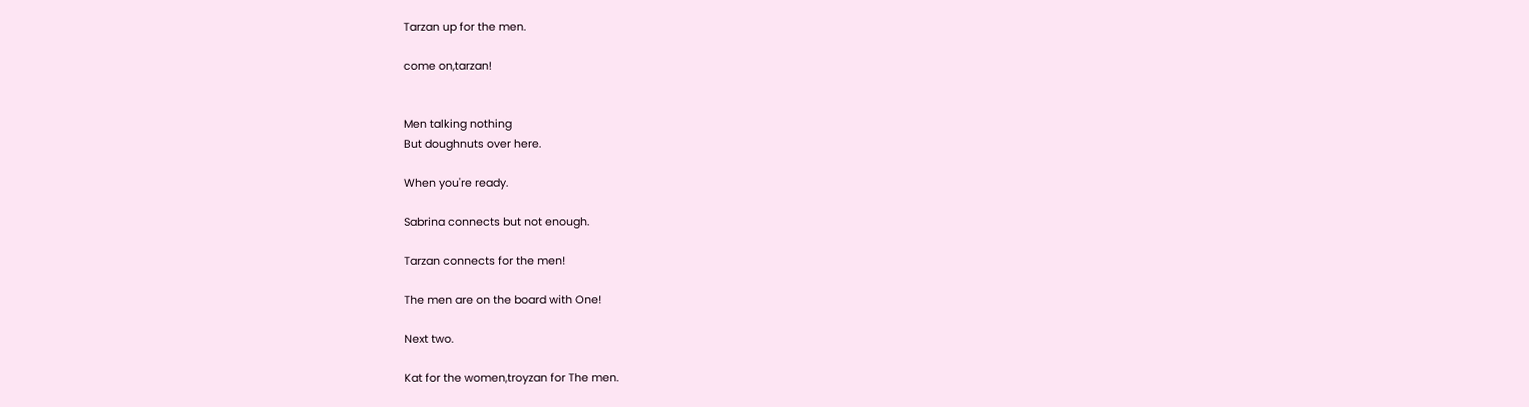Tarzan up for the men.

come on,tarzan!


Men talking nothing
But doughnuts over here.

When you're ready.

Sabrina connects but not enough.

Tarzan connects for the men!

The men are on the board with One!

Next two.

Kat for the women,troyzan for The men.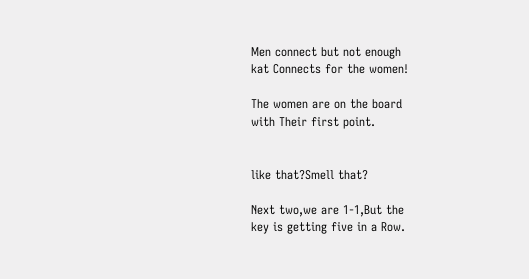Men connect but not enough
kat Connects for the women!

The women are on the board
with Their first point.


like that?Smell that?

Next two,we are 1-1,But the
key is getting five in a Row.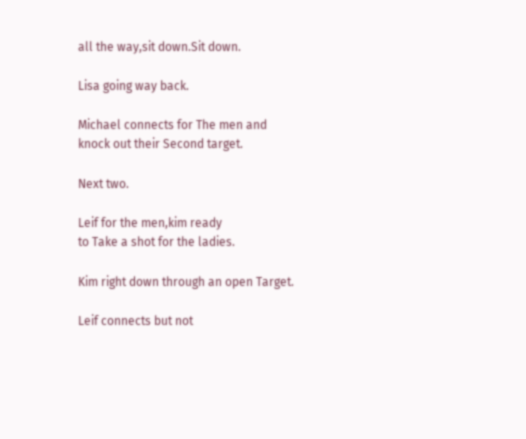all the way,sit down.Sit down.

Lisa going way back.

Michael connects for The men and
knock out their Second target.

Next two.

Leif for the men,kim ready
to Take a shot for the ladies.

Kim right down through an open Target.

Leif connects but not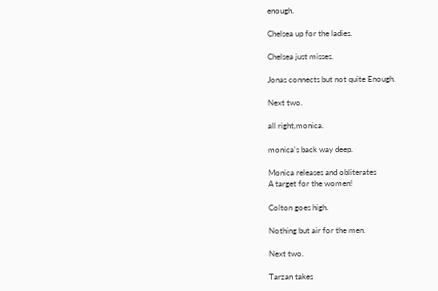enough.

Chelsea up for the ladies.

Chelsea just misses.

Jonas connects but not quite Enough.

Next two.

all right,monica.

monica's back way deep.

Monica releases and obliterates
A target for the women!

Colton goes high.

Nothing but air for the men.

Next two.

Tarzan takes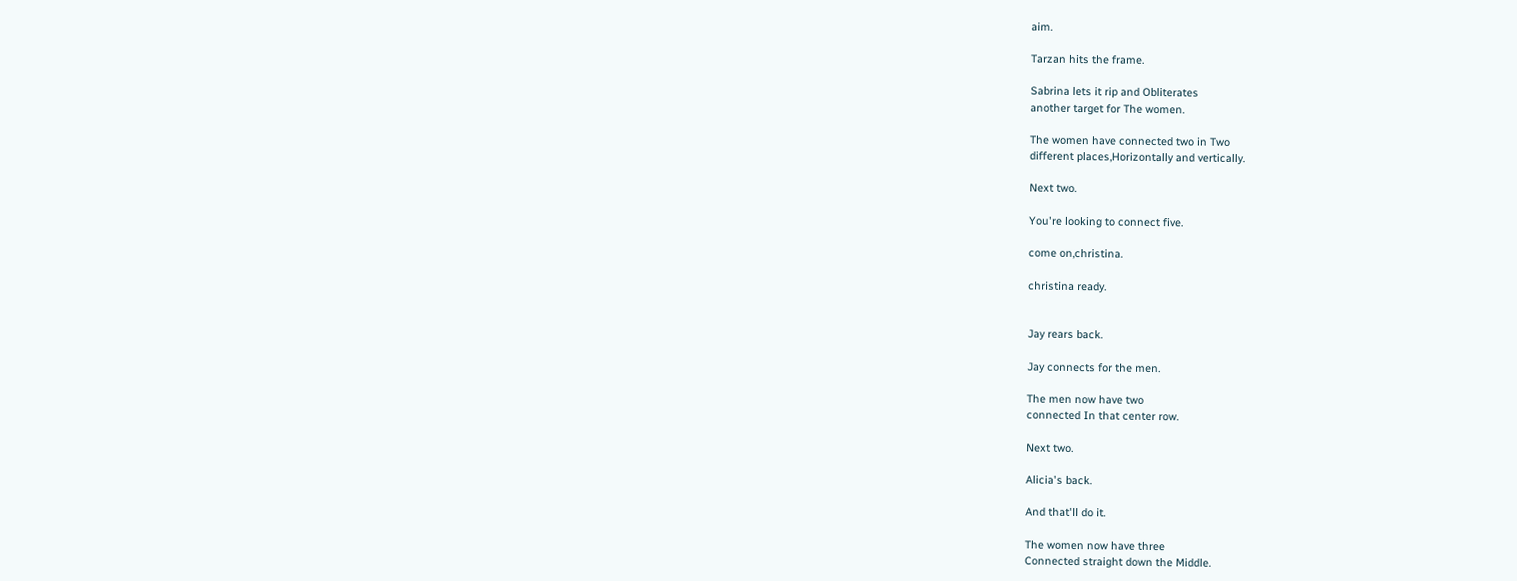aim.

Tarzan hits the frame.

Sabrina lets it rip and Obliterates
another target for The women.

The women have connected two in Two
different places,Horizontally and vertically.

Next two.

You're looking to connect five.

come on,christina.

christina ready.


Jay rears back.

Jay connects for the men.

The men now have two
connected In that center row.

Next two.

Alicia's back.

And that'll do it.

The women now have three
Connected straight down the Middle.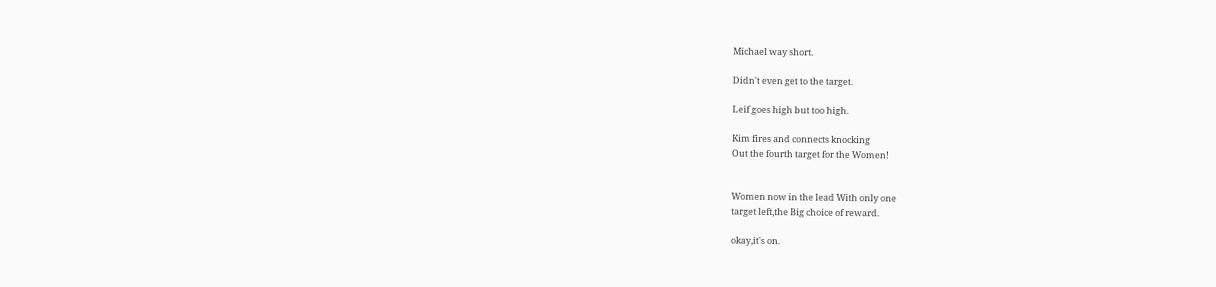Michael way short.

Didn't even get to the target.

Leif goes high but too high.

Kim fires and connects knocking
Out the fourth target for the Women!


Women now in the lead With only one
target left,the Big choice of reward.

okay,it's on.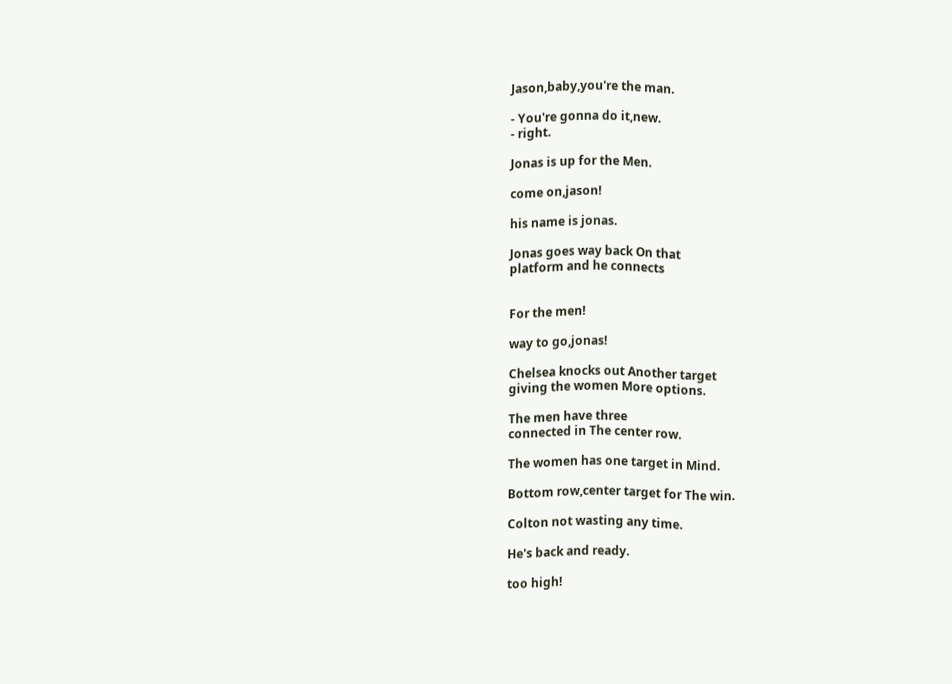Jason,baby,you're the man.

- You're gonna do it,new.
- right.

Jonas is up for the Men.

come on,jason!

his name is jonas.

Jonas goes way back On that
platform and he connects


For the men!

way to go,jonas!

Chelsea knocks out Another target
giving the women More options.

The men have three
connected in The center row.

The women has one target in Mind.

Bottom row,center target for The win.

Colton not wasting any time.

He's back and ready.

too high!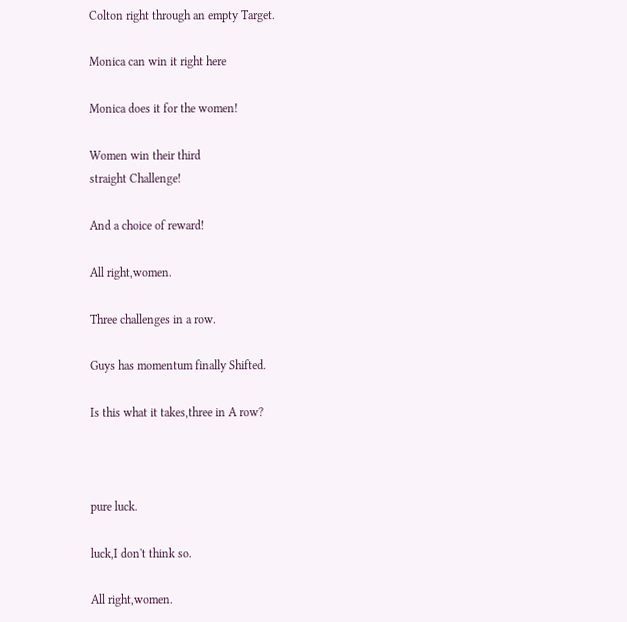Colton right through an empty Target.

Monica can win it right here

Monica does it for the women!

Women win their third
straight Challenge!

And a choice of reward!

All right,women.

Three challenges in a row.

Guys has momentum finally Shifted.

Is this what it takes,three in A row?



pure luck.

luck,I don't think so.

All right,women.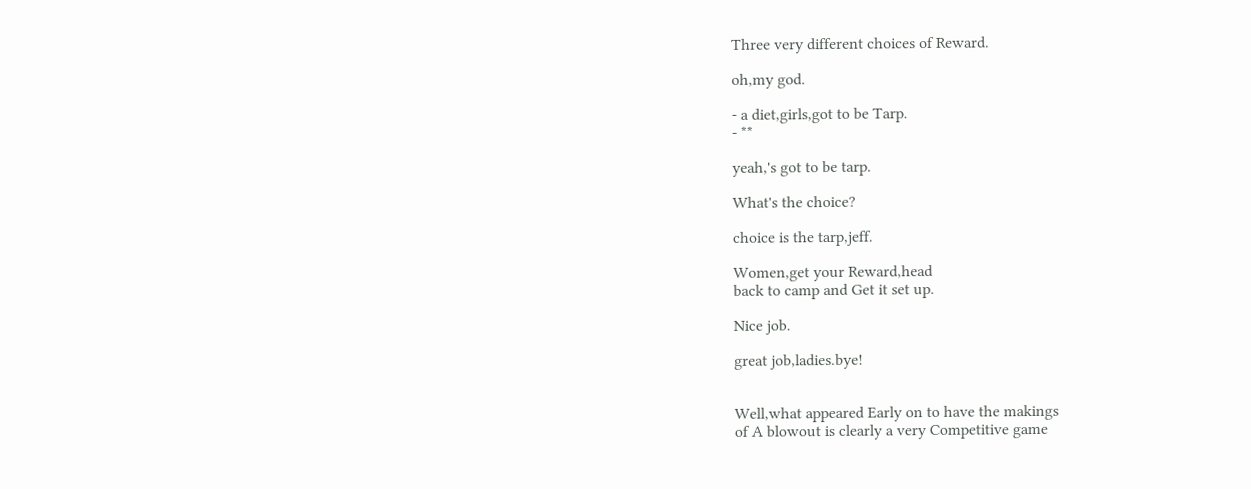Three very different choices of Reward.

oh,my god.

- a diet,girls,got to be Tarp.
- **

yeah,'s got to be tarp.

What's the choice?

choice is the tarp,jeff.

Women,get your Reward,head
back to camp and Get it set up.

Nice job.

great job,ladies.bye!


Well,what appeared Early on to have the makings
of A blowout is clearly a very Competitive game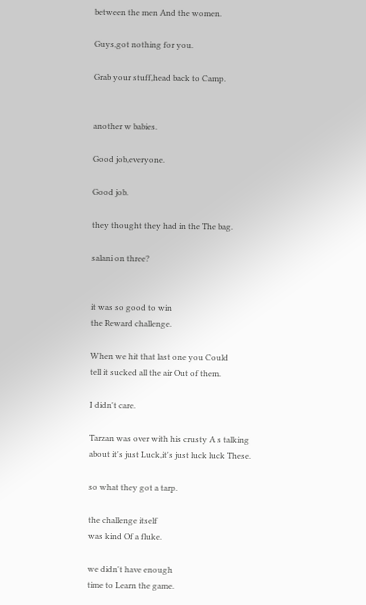between the men And the women.

Guys,got nothing for you.

Grab your stuff,head back to Camp.


another w babies.

Good job,everyone.

Good job.

they thought they had in the The bag.

salani on three?


it was so good to win
the Reward challenge.

When we hit that last one you Could
tell it sucked all the air Out of them.

I didn't care.

Tarzan was over with his crusty A s talking
about it's just Luck,it's just luck luck These.

so what they got a tarp.

the challenge itself
was kind Of a fluke.

we didn't have enough
time to Learn the game.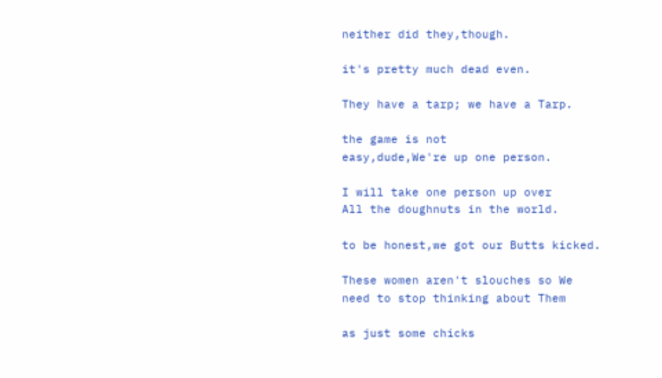neither did they,though.

it's pretty much dead even.

They have a tarp; we have a Tarp.

the game is not
easy,dude,We're up one person.

I will take one person up over
All the doughnuts in the world.

to be honest,we got our Butts kicked.

These women aren't slouches so We
need to stop thinking about Them

as just some chicks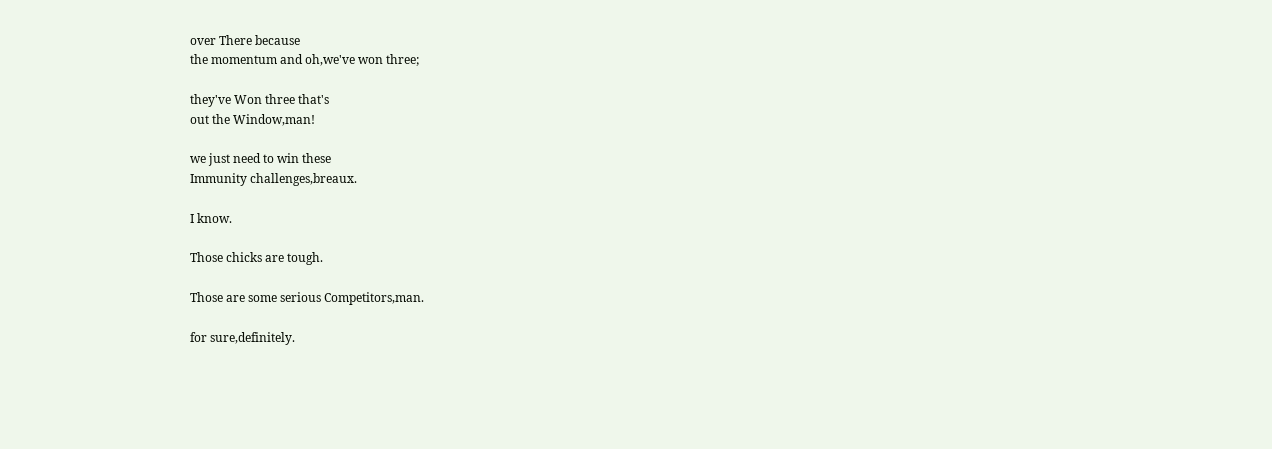over There because
the momentum and oh,we've won three;

they've Won three that's
out the Window,man!

we just need to win these
Immunity challenges,breaux.

I know.

Those chicks are tough.

Those are some serious Competitors,man.

for sure,definitely.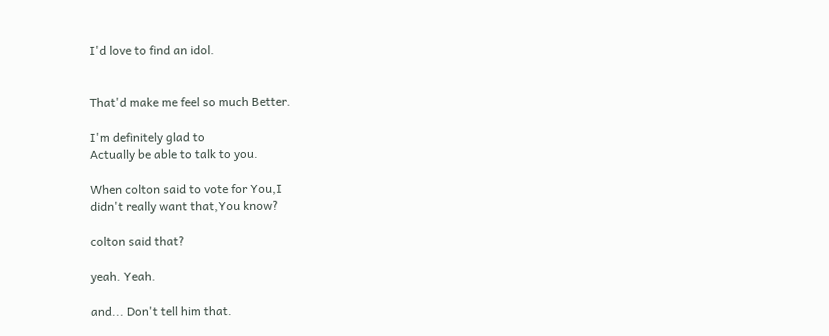I'd love to find an idol.


That'd make me feel so much Better.

I'm definitely glad to
Actually be able to talk to you.

When colton said to vote for You,I
didn't really want that,You know?

colton said that?

yeah. Yeah.

and... Don't tell him that.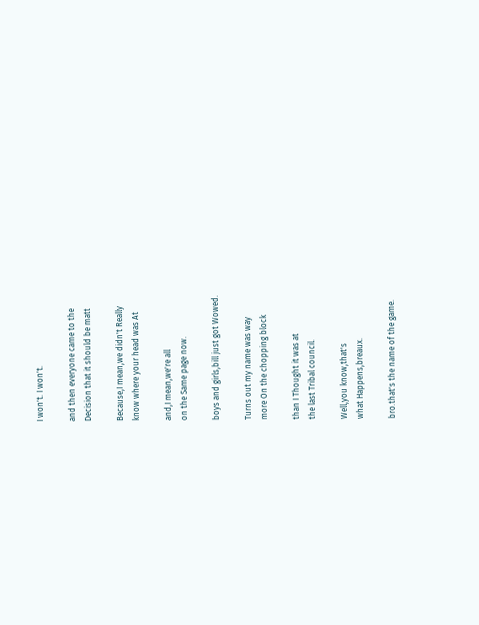I won't. I won't.

and then everyone came to the
Decision that it should be matt

Because,I mean,we didn't Really
know where your head was At

and,I mean,we're all
on the Same page now.

boys and girls,bill just got Wowed.

Turns out my name was way
more On the chopping block

than I Thought it was at
the last Tribal council.

Well,you know,that's
what Happens,breaux.

bro.that's the name of the game.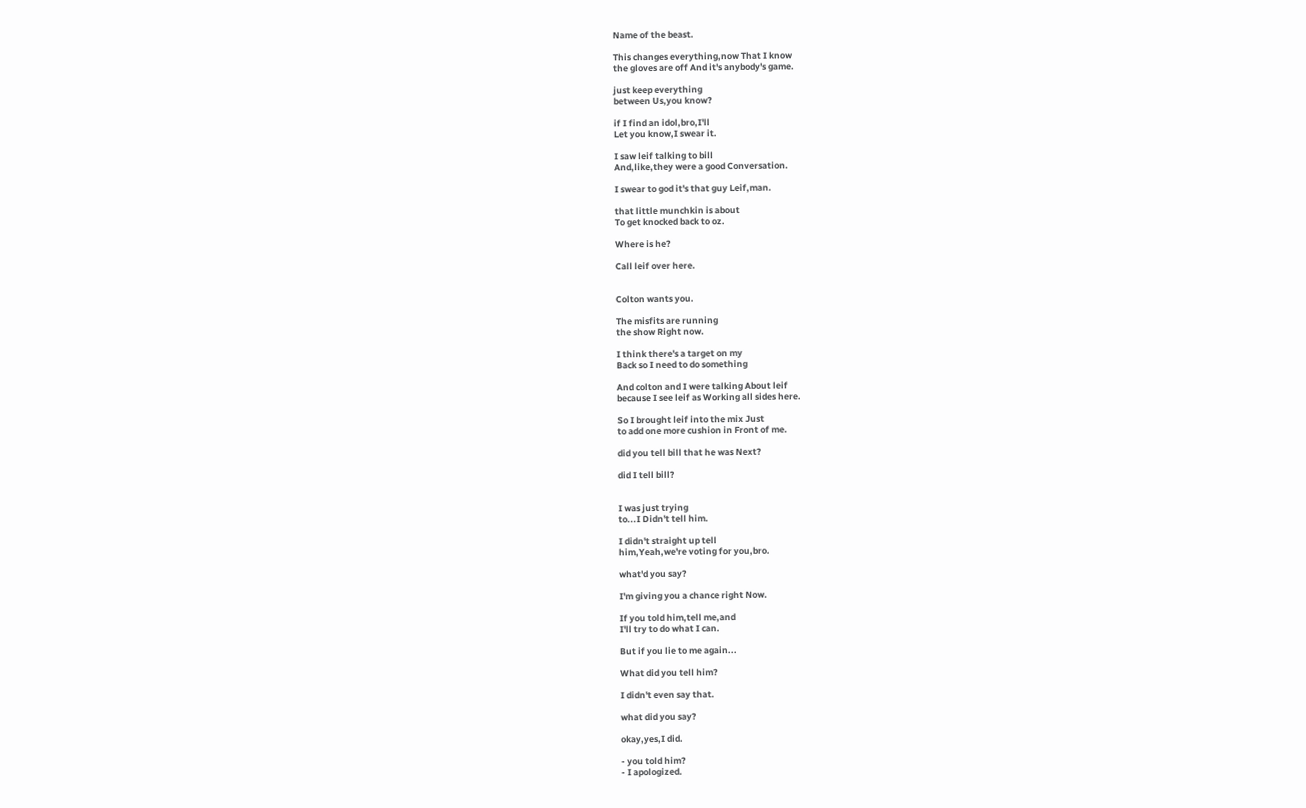Name of the beast.

This changes everything,now That I know
the gloves are off And it's anybody's game.

just keep everything
between Us,you know?

if I find an idol,bro,I'll
Let you know,I swear it.

I saw leif talking to bill
And,like,they were a good Conversation.

I swear to god it's that guy Leif,man.

that little munchkin is about
To get knocked back to oz.

Where is he?

Call leif over here.


Colton wants you.

The misfits are running
the show Right now.

I think there's a target on my
Back so I need to do something

And colton and I were talking About leif
because I see leif as Working all sides here.

So I brought leif into the mix Just
to add one more cushion in Front of me.

did you tell bill that he was Next?

did I tell bill?


I was just trying
to...I Didn't tell him.

I didn't straight up tell
him,Yeah,we're voting for you,bro.

what'd you say?

I'm giving you a chance right Now.

If you told him,tell me,and
I'll try to do what I can.

But if you lie to me again...

What did you tell him?

I didn't even say that.

what did you say?

okay,yes,I did.

- you told him?
- I apologized.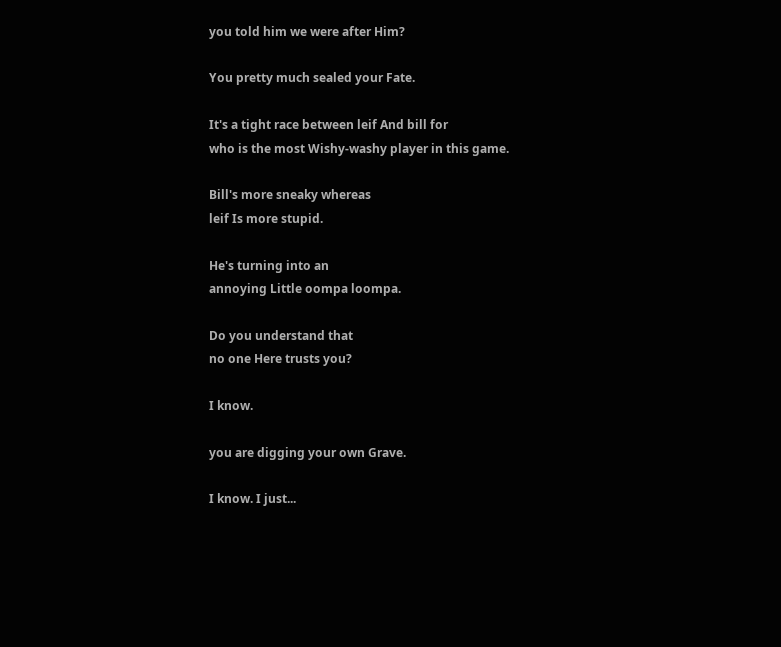you told him we were after Him?

You pretty much sealed your Fate.

It's a tight race between leif And bill for
who is the most Wishy-washy player in this game.

Bill's more sneaky whereas
leif Is more stupid.

He's turning into an
annoying Little oompa loompa.

Do you understand that
no one Here trusts you?

I know.

you are digging your own Grave.

I know. I just...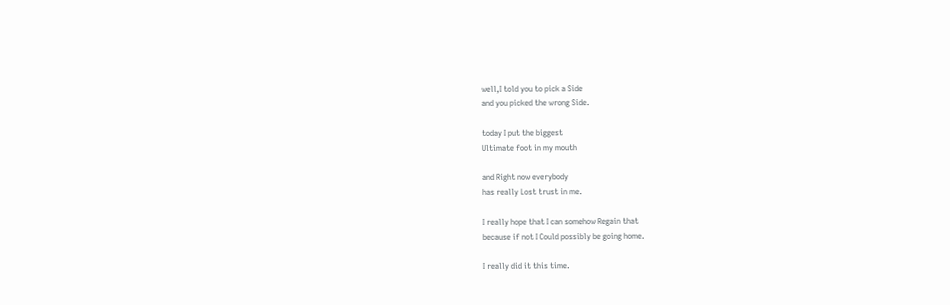well,I told you to pick a Side
and you picked the wrong Side.

today I put the biggest
Ultimate foot in my mouth

and Right now everybody
has really Lost trust in me.

I really hope that I can somehow Regain that
because if not I Could possibly be going home.

I really did it this time.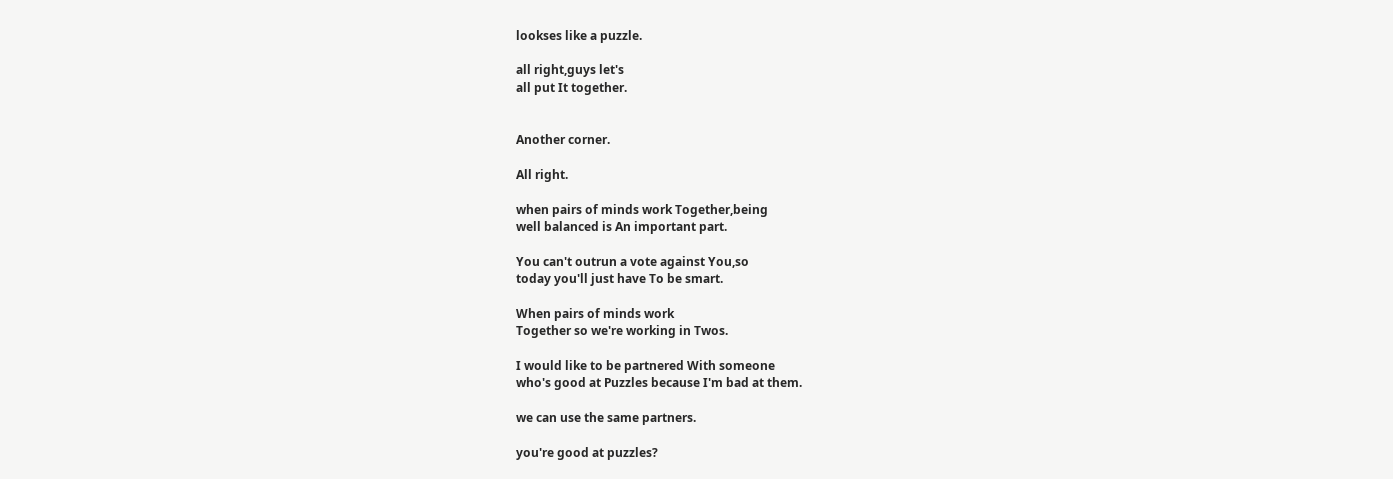lookses like a puzzle.

all right,guys let's
all put It together.


Another corner.

All right.

when pairs of minds work Together,being
well balanced is An important part.

You can't outrun a vote against You,so
today you'll just have To be smart.

When pairs of minds work
Together so we're working in Twos.

I would like to be partnered With someone
who's good at Puzzles because I'm bad at them.

we can use the same partners.

you're good at puzzles?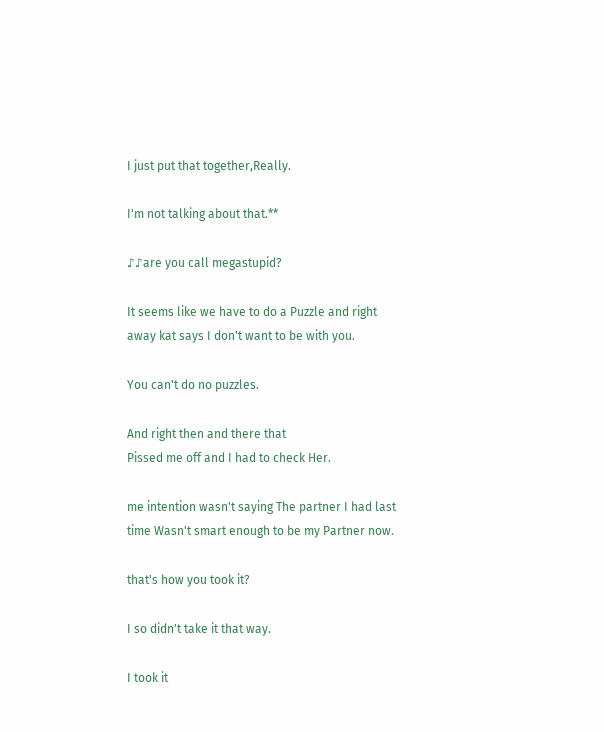I just put that together,Really.

I'm not talking about that.**

♪♪are you call megastupid?

It seems like we have to do a Puzzle and right
away kat says I don't want to be with you.

You can't do no puzzles.

And right then and there that
Pissed me off and I had to check Her.

me intention wasn't saying The partner I had last
time Wasn't smart enough to be my Partner now.

that's how you took it?

I so didn't take it that way.

I took it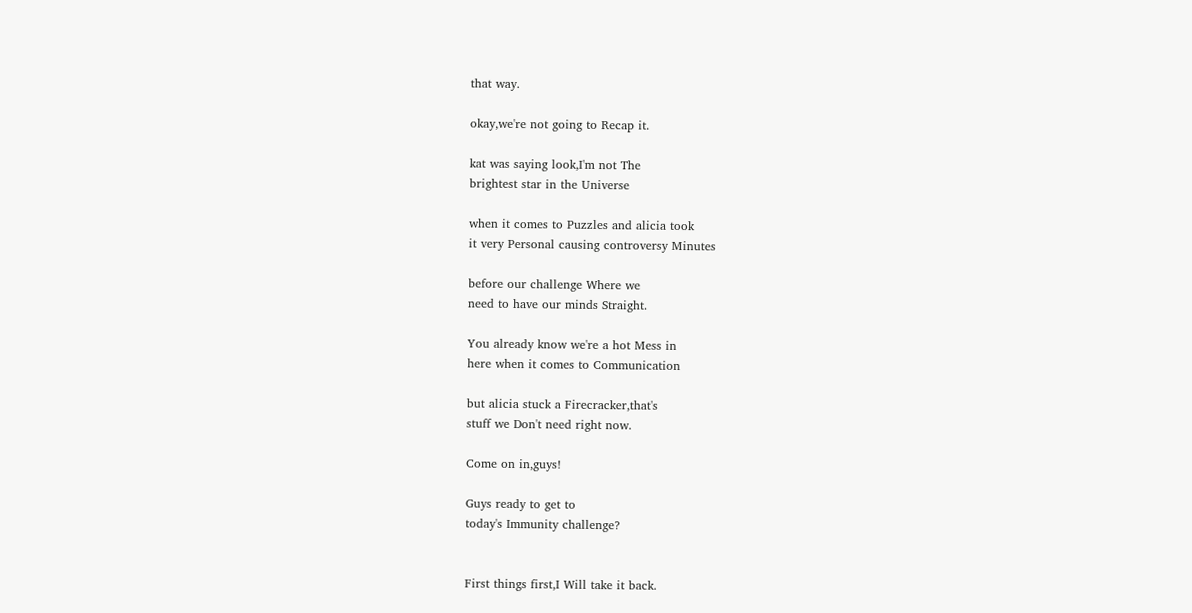that way.

okay,we're not going to Recap it.

kat was saying look,I'm not The
brightest star in the Universe

when it comes to Puzzles and alicia took
it very Personal causing controversy Minutes

before our challenge Where we
need to have our minds Straight.

You already know we're a hot Mess in
here when it comes to Communication

but alicia stuck a Firecracker,that's
stuff we Don't need right now.

Come on in,guys!

Guys ready to get to
today's Immunity challenge?


First things first,I Will take it back.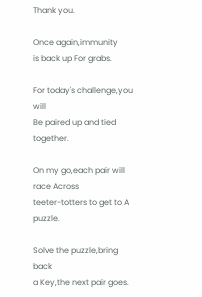Thank you.

Once again,immunity
is back up For grabs.

For today's challenge,you will
Be paired up and tied together.

On my go,each pair will race Across
teeter-totters to get to A puzzle.

Solve the puzzle,bring back
a Key,the next pair goes.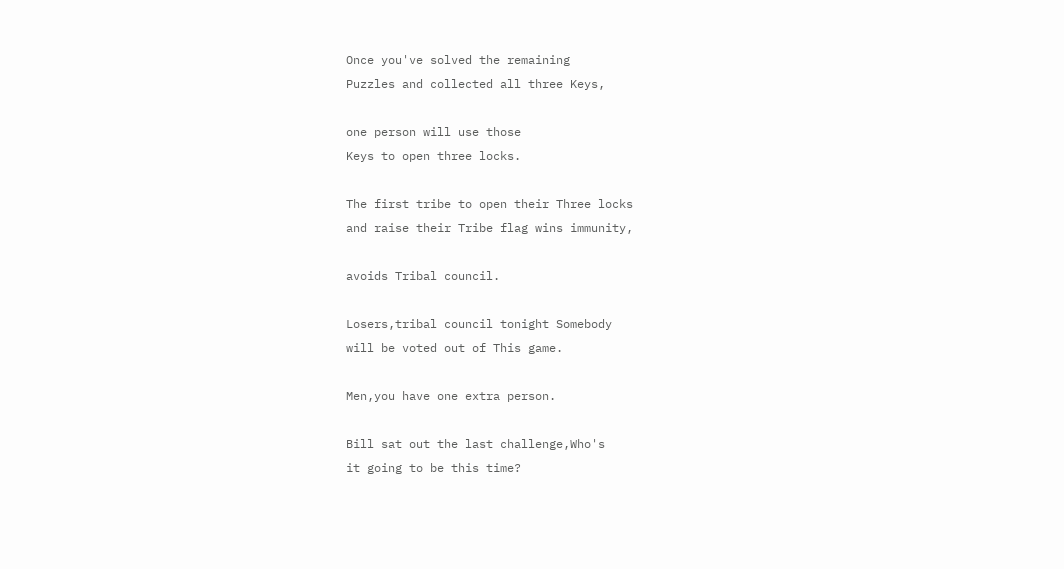Once you've solved the remaining
Puzzles and collected all three Keys,

one person will use those
Keys to open three locks.

The first tribe to open their Three locks
and raise their Tribe flag wins immunity,

avoids Tribal council.

Losers,tribal council tonight Somebody
will be voted out of This game.

Men,you have one extra person.

Bill sat out the last challenge,Who's
it going to be this time?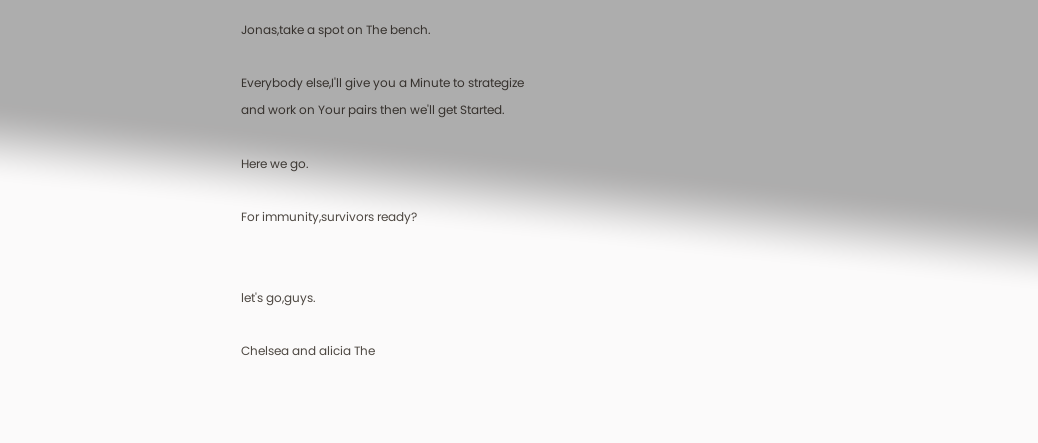Jonas,take a spot on The bench.

Everybody else,I'll give you a Minute to strategize
and work on Your pairs then we'll get Started.

Here we go.

For immunity,survivors ready?


let's go,guys.

Chelsea and alicia The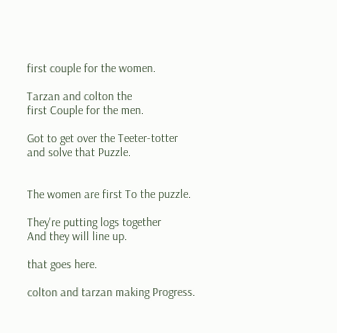first couple for the women.

Tarzan and colton the
first Couple for the men.

Got to get over the Teeter-totter
and solve that Puzzle.


The women are first To the puzzle.

They're putting logs together
And they will line up.

that goes here.

colton and tarzan making Progress.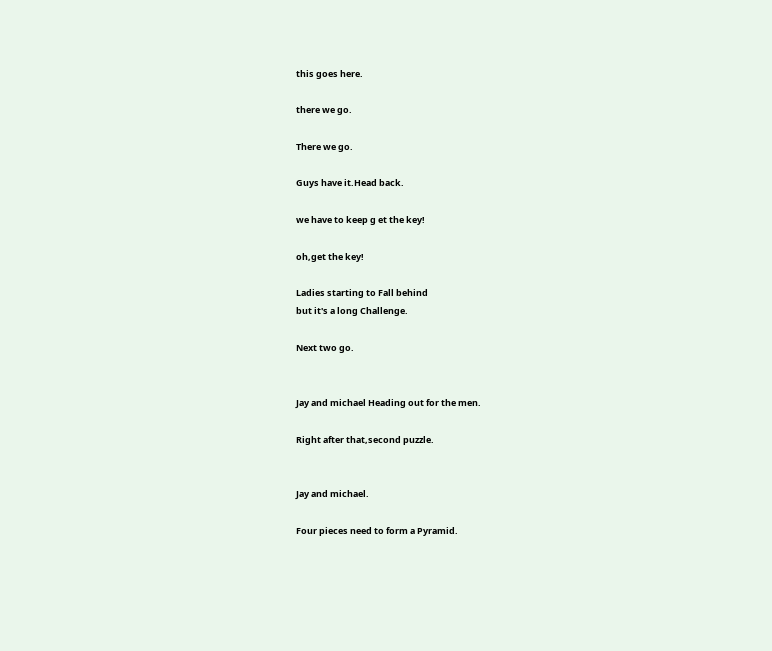this goes here.

there we go.

There we go.

Guys have it.Head back.

we have to keep g et the key!

oh,get the key!

Ladies starting to Fall behind
but it's a long Challenge.

Next two go.


Jay and michael Heading out for the men.

Right after that,second puzzle.


Jay and michael.

Four pieces need to form a Pyramid.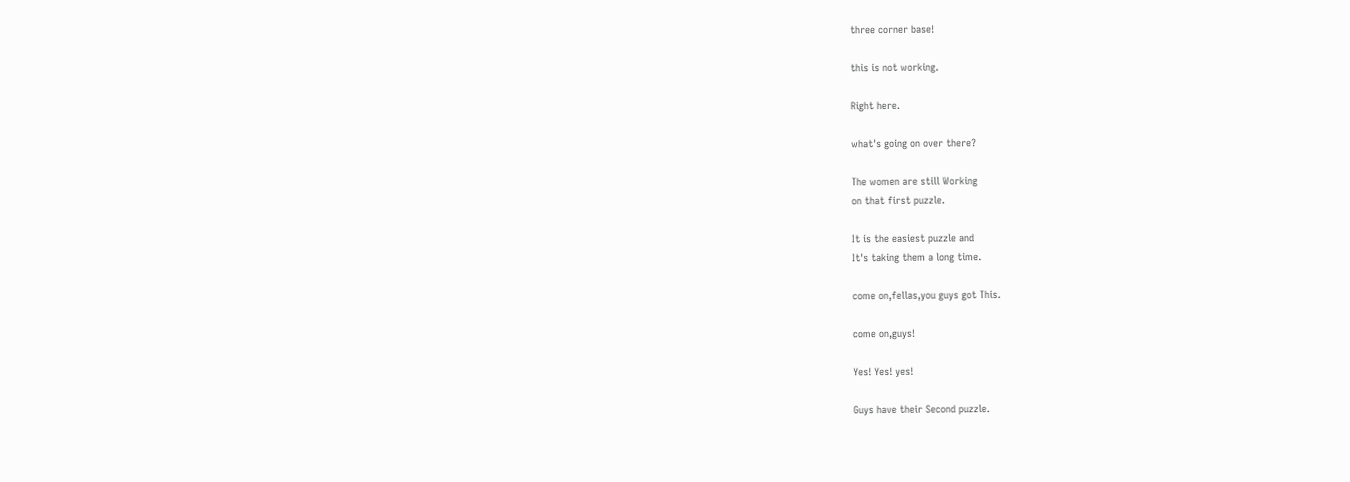three corner base!

this is not working.

Right here.

what's going on over there?

The women are still Working
on that first puzzle.

It is the easiest puzzle and
It's taking them a long time.

come on,fellas,you guys got This.

come on,guys!

Yes! Yes! yes!

Guys have their Second puzzle.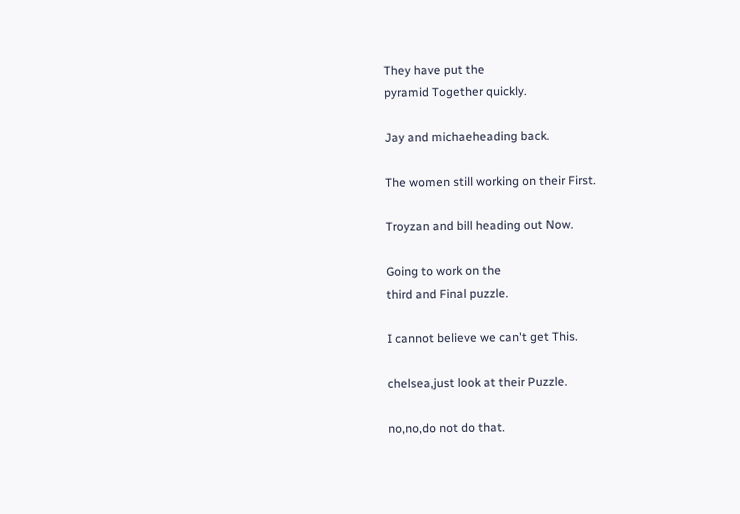They have put the
pyramid Together quickly.

Jay and michaeheading back.

The women still working on their First.

Troyzan and bill heading out Now.

Going to work on the
third and Final puzzle.

I cannot believe we can't get This.

chelsea,just look at their Puzzle.

no,no,do not do that.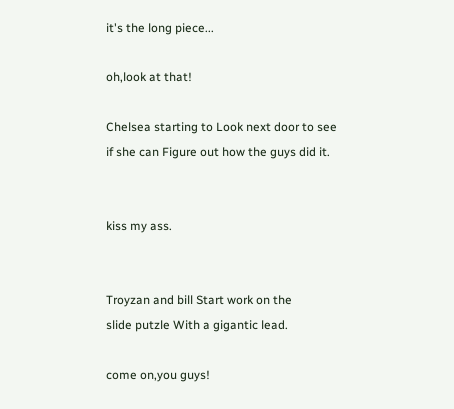it's the long piece...

oh,look at that!

Chelsea starting to Look next door to see
if she can Figure out how the guys did it.


kiss my ass.


Troyzan and bill Start work on the
slide putzle With a gigantic lead.

come on,you guys!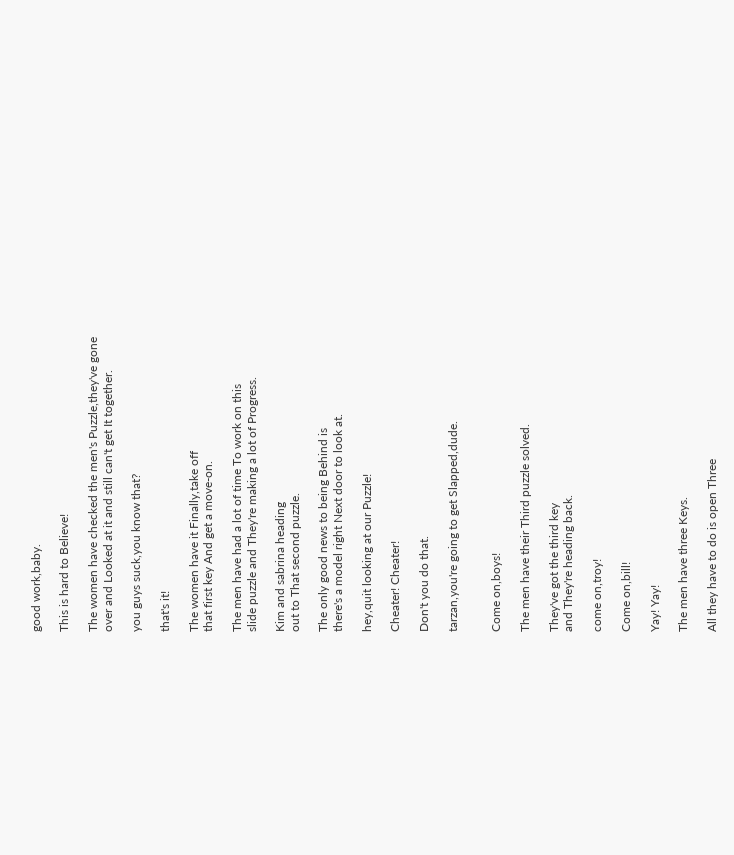good work,baby.

This is hard to Believe!

The women have checked the men's Puzzle,they've gone
over and Looked at it and still can't get It together.

you guys suck,you know that?

that's it!

The women have it Finally,take off
that first key And get a move-on.

The men have had a lot of time To work on this
slide puzzle and They're making a lot of Progress.

Kim and sabrina heading
out to That second puzzle.

The only good news to being Behind is
there's a model right Next door to look at.

hey,quit looking at our Puzzle!

Cheater! Cheater!

Don't you do that.

tarzan,you're going to get Slapped,dude.


Come on,boys!

The men have their Third puzzle solved.

They've got the third key
and They're heading back.

come on,troy!

Come on,bill!

Yay! Yay!

The men have three Keys.

All they have to do is open Three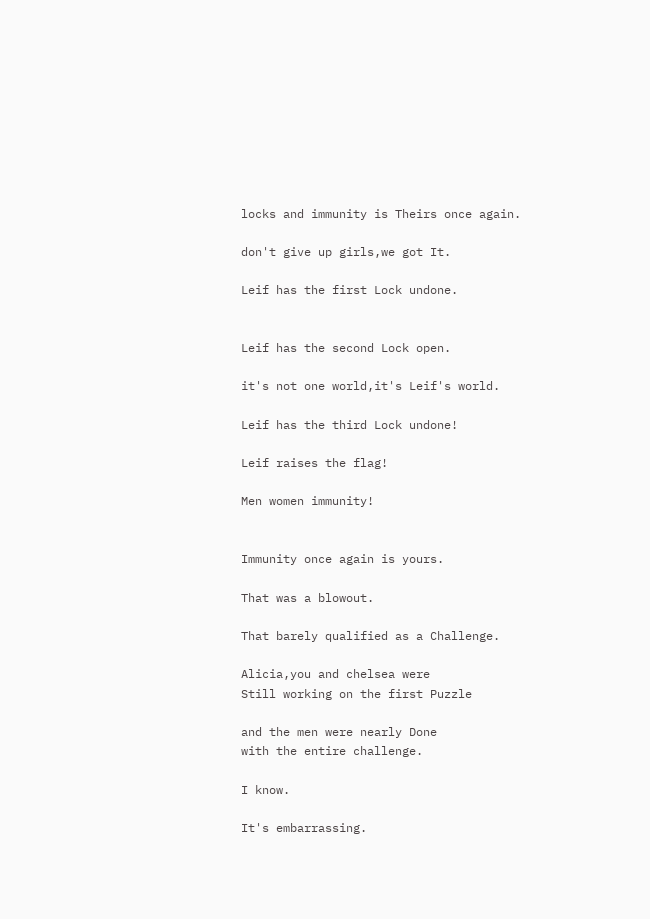locks and immunity is Theirs once again.

don't give up girls,we got It.

Leif has the first Lock undone.


Leif has the second Lock open.

it's not one world,it's Leif's world.

Leif has the third Lock undone!

Leif raises the flag!

Men women immunity!


Immunity once again is yours.

That was a blowout.

That barely qualified as a Challenge.

Alicia,you and chelsea were
Still working on the first Puzzle

and the men were nearly Done
with the entire challenge.

I know.

It's embarrassing.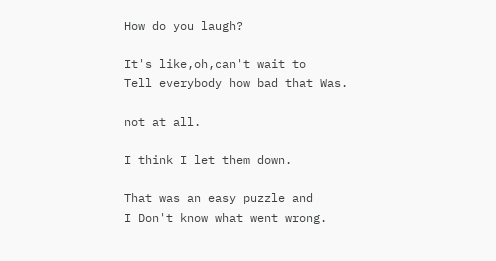How do you laugh?

It's like,oh,can't wait to
Tell everybody how bad that Was.

not at all.

I think I let them down.

That was an easy puzzle and
I Don't know what went wrong.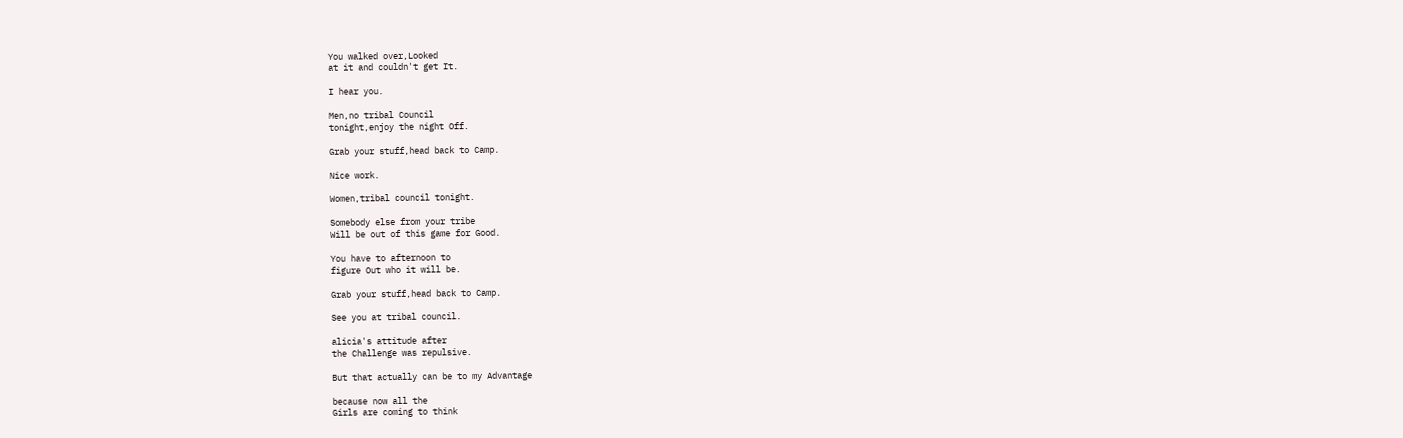You walked over,Looked
at it and couldn't get It.

I hear you.

Men,no tribal Council
tonight,enjoy the night Off.

Grab your stuff,head back to Camp.

Nice work.

Women,tribal council tonight.

Somebody else from your tribe
Will be out of this game for Good.

You have to afternoon to
figure Out who it will be.

Grab your stuff,head back to Camp.

See you at tribal council.

alicia's attitude after
the Challenge was repulsive.

But that actually can be to my Advantage

because now all the
Girls are coming to think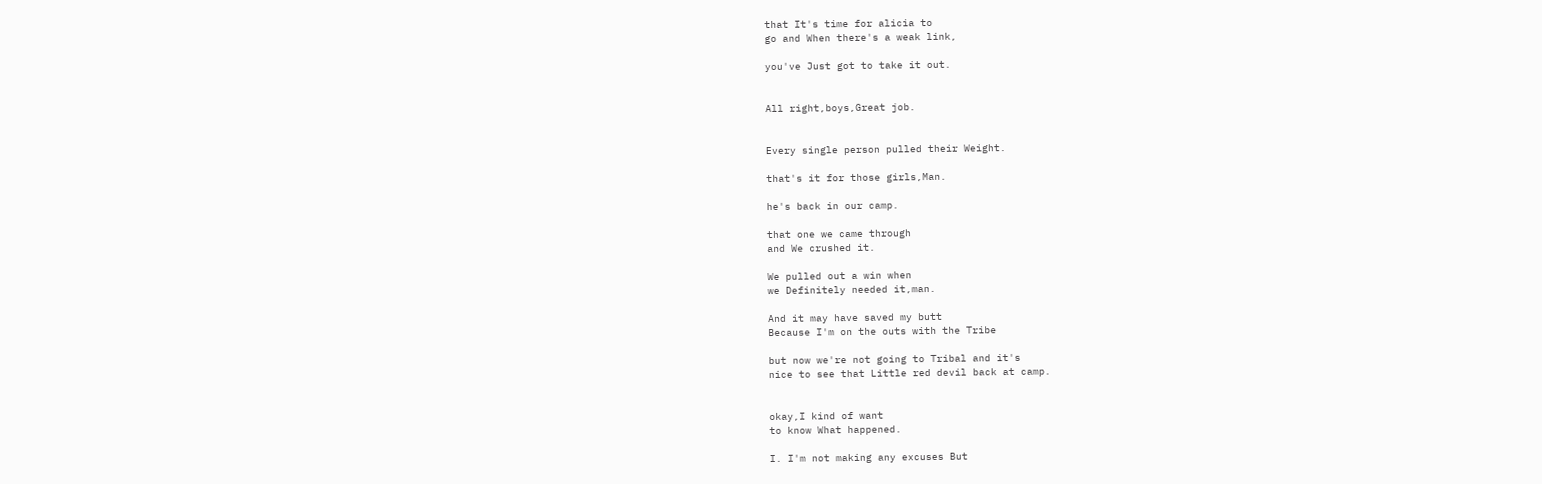that It's time for alicia to
go and When there's a weak link,

you've Just got to take it out.


All right,boys,Great job.


Every single person pulled their Weight.

that's it for those girls,Man.

he's back in our camp.

that one we came through
and We crushed it.

We pulled out a win when
we Definitely needed it,man.

And it may have saved my butt
Because I'm on the outs with the Tribe

but now we're not going to Tribal and it's
nice to see that Little red devil back at camp.


okay,I kind of want
to know What happened.

I. I'm not making any excuses But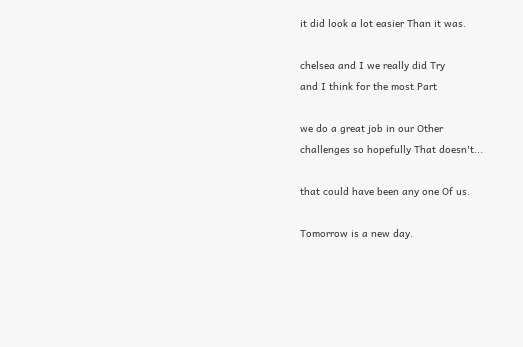it did look a lot easier Than it was.

chelsea and I we really did Try
and I think for the most Part

we do a great job in our Other
challenges so hopefully That doesn't...

that could have been any one Of us.

Tomorrow is a new day.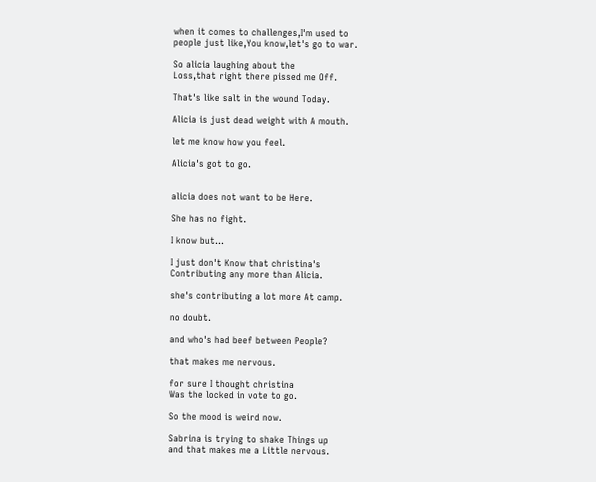when it comes to challenges,I'm used to
people just like,You know,let's go to war.

So alicia laughing about the
Loss,that right there pissed me Off.

That's like salt in the wound Today.

Alicia is just dead weight with A mouth.

let me know how you feel.

Alicia's got to go.


alicia does not want to be Here.

She has no fight.

I know but...

I just don't Know that christina's
Contributing any more than Alicia.

she's contributing a lot more At camp.

no doubt.

and who's had beef between People?

that makes me nervous.

for sure I thought christina
Was the locked in vote to go.

So the mood is weird now.

Sabrina is trying to shake Things up
and that makes me a Little nervous.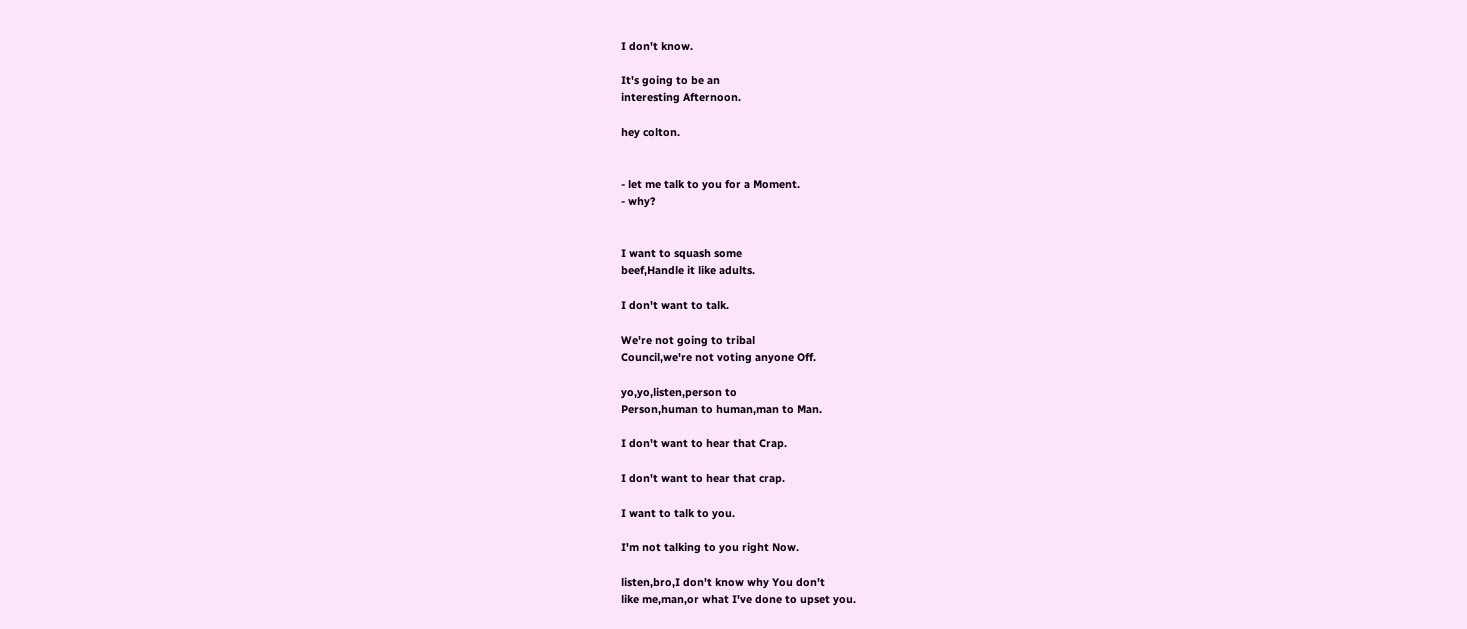I don't know.

It's going to be an
interesting Afternoon.

hey colton.


- let me talk to you for a Moment.
- why?


I want to squash some
beef,Handle it like adults.

I don't want to talk.

We're not going to tribal
Council,we're not voting anyone Off.

yo,yo,listen,person to
Person,human to human,man to Man.

I don't want to hear that Crap.

I don't want to hear that crap.

I want to talk to you.

I'm not talking to you right Now.

listen,bro,I don't know why You don't
like me,man,or what I've done to upset you.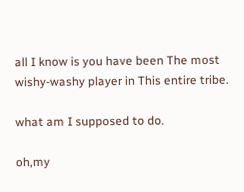all I know is you have been The most
wishy-washy player in This entire tribe.

what am I supposed to do.

oh,my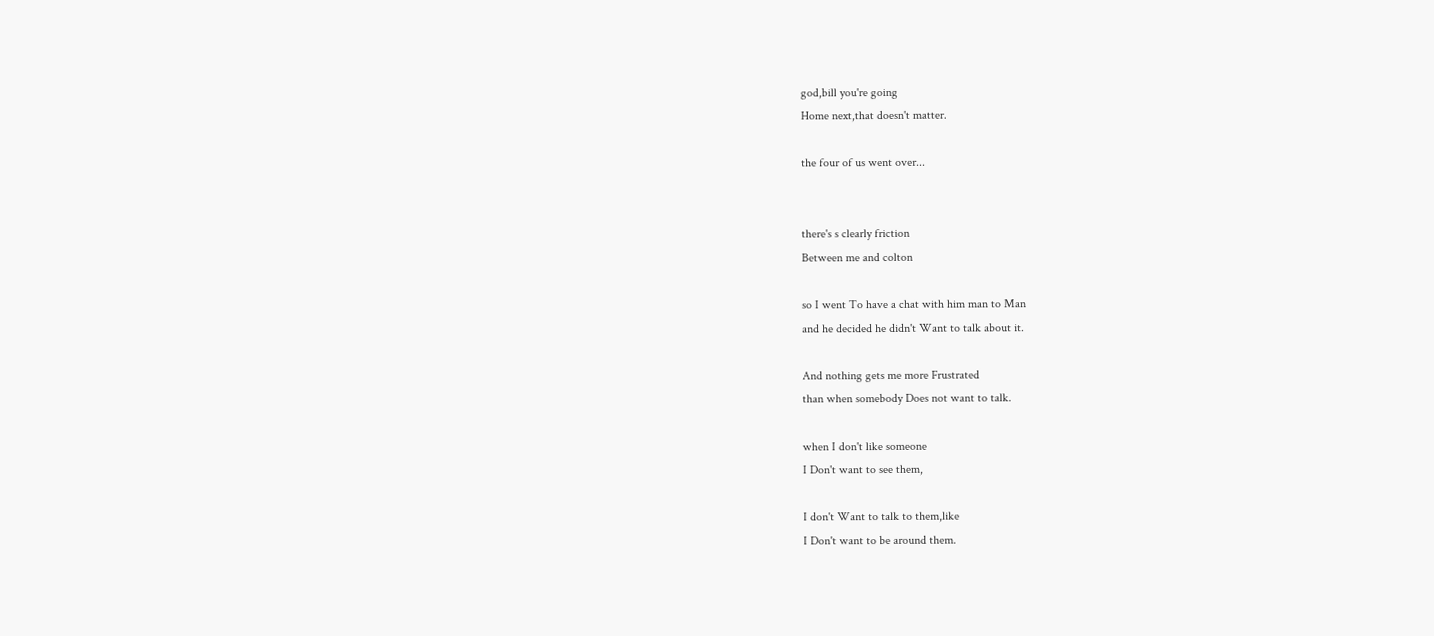god,bill you're going
Home next,that doesn't matter.

the four of us went over...


there's s clearly friction
Between me and colton

so I went To have a chat with him man to Man
and he decided he didn't Want to talk about it.

And nothing gets me more Frustrated
than when somebody Does not want to talk.

when I don't like someone
I Don't want to see them,

I don't Want to talk to them,like
I Don't want to be around them.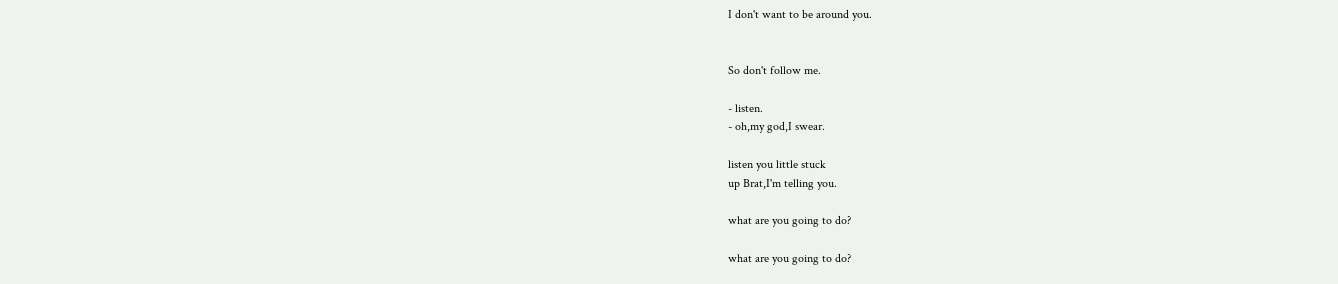I don't want to be around you.


So don't follow me.

- listen.
- oh,my god,I swear.

listen you little stuck
up Brat,I'm telling you.

what are you going to do?

what are you going to do?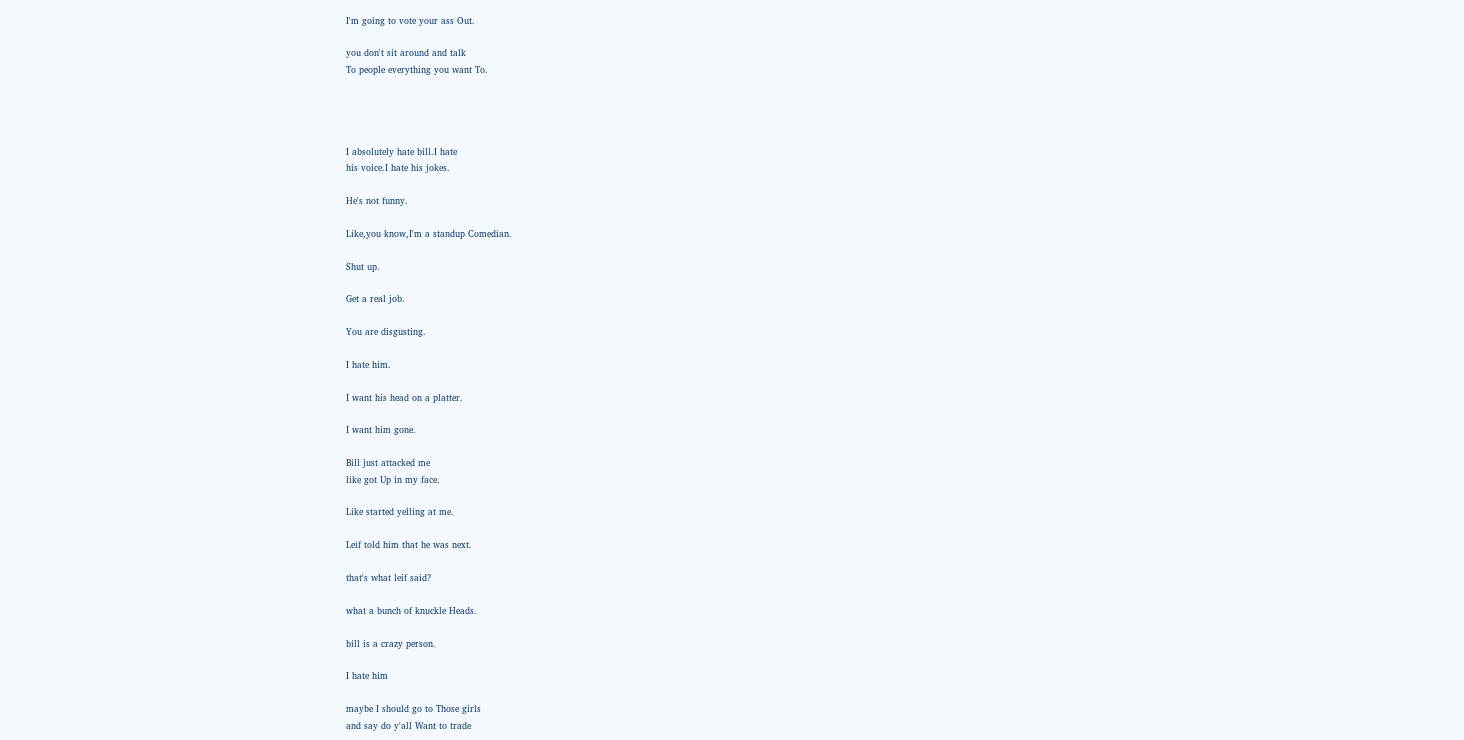I'm going to vote your ass Out.

you don't sit around and talk
To people everything you want To.




I absolutely hate bill.I hate
his voice.I hate his jokes.

He's not funny.

Like,you know,I'm a standup Comedian.

Shut up.

Get a real job.

You are disgusting.

I hate him.

I want his head on a platter.

I want him gone.

Bill just attacked me
like got Up in my face.

Like started yelling at me.

Leif told him that he was next.

that's what leif said?

what a bunch of knuckle Heads.

bill is a crazy person.

I hate him

maybe I should go to Those girls
and say do y'all Want to trade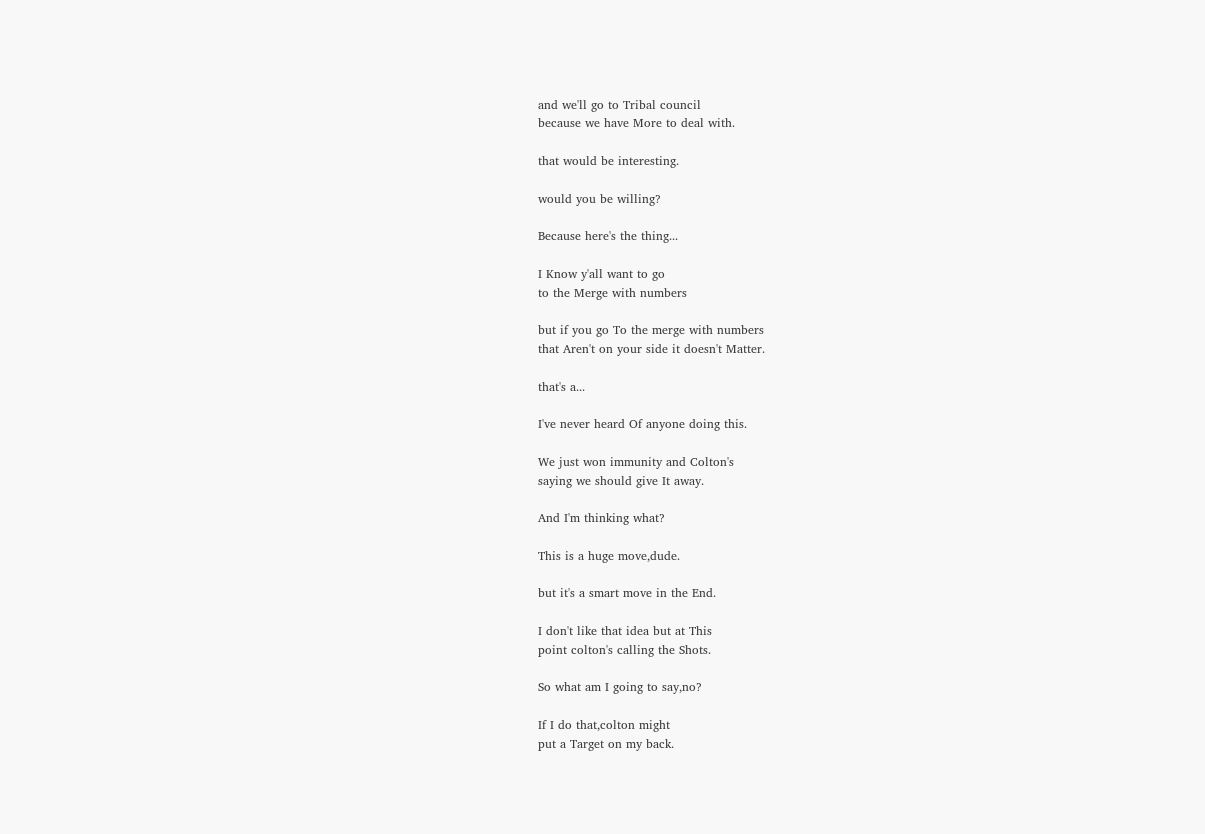and we'll go to Tribal council
because we have More to deal with.

that would be interesting.

would you be willing?

Because here's the thing...

I Know y'all want to go
to the Merge with numbers

but if you go To the merge with numbers
that Aren't on your side it doesn't Matter.

that's a...

I've never heard Of anyone doing this.

We just won immunity and Colton's
saying we should give It away.

And I'm thinking what?

This is a huge move,dude.

but it's a smart move in the End.

I don't like that idea but at This
point colton's calling the Shots.

So what am I going to say,no?

If I do that,colton might
put a Target on my back.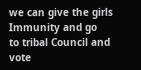we can give the girls Immunity and go
to tribal Council and vote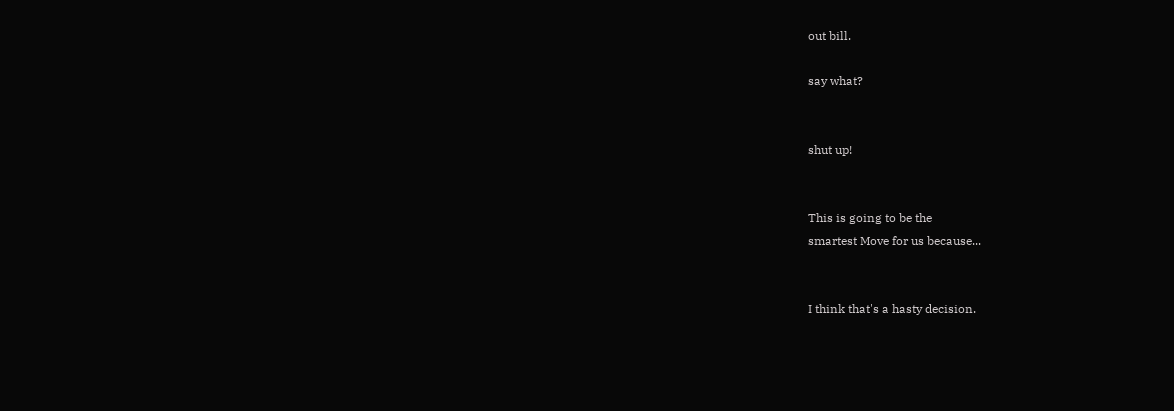out bill.

say what?


shut up!


This is going to be the
smartest Move for us because...


I think that's a hasty decision.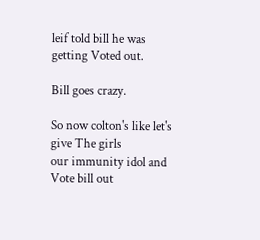leif told bill he was getting Voted out.

Bill goes crazy.

So now colton's like let's give The girls
our immunity idol and Vote bill out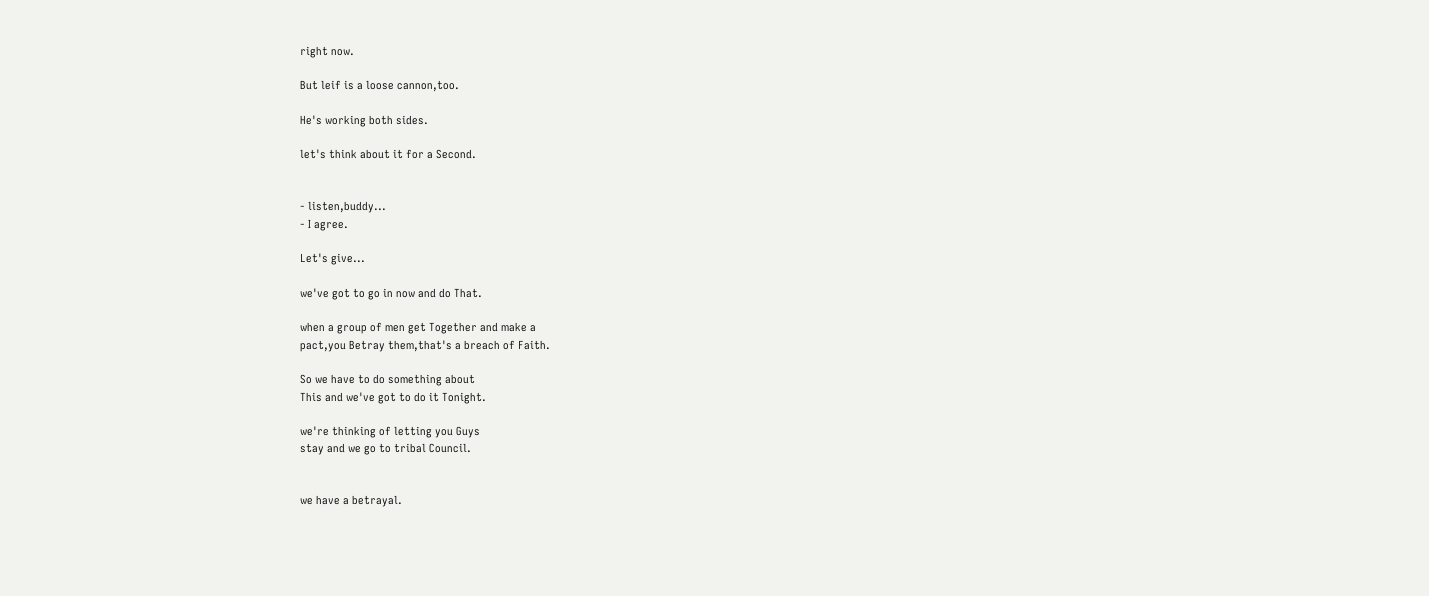right now.

But leif is a loose cannon,too.

He's working both sides.

let's think about it for a Second.


- listen,buddy...
- I agree.

Let's give...

we've got to go in now and do That.

when a group of men get Together and make a
pact,you Betray them,that's a breach of Faith.

So we have to do something about
This and we've got to do it Tonight.

we're thinking of letting you Guys
stay and we go to tribal Council.


we have a betrayal.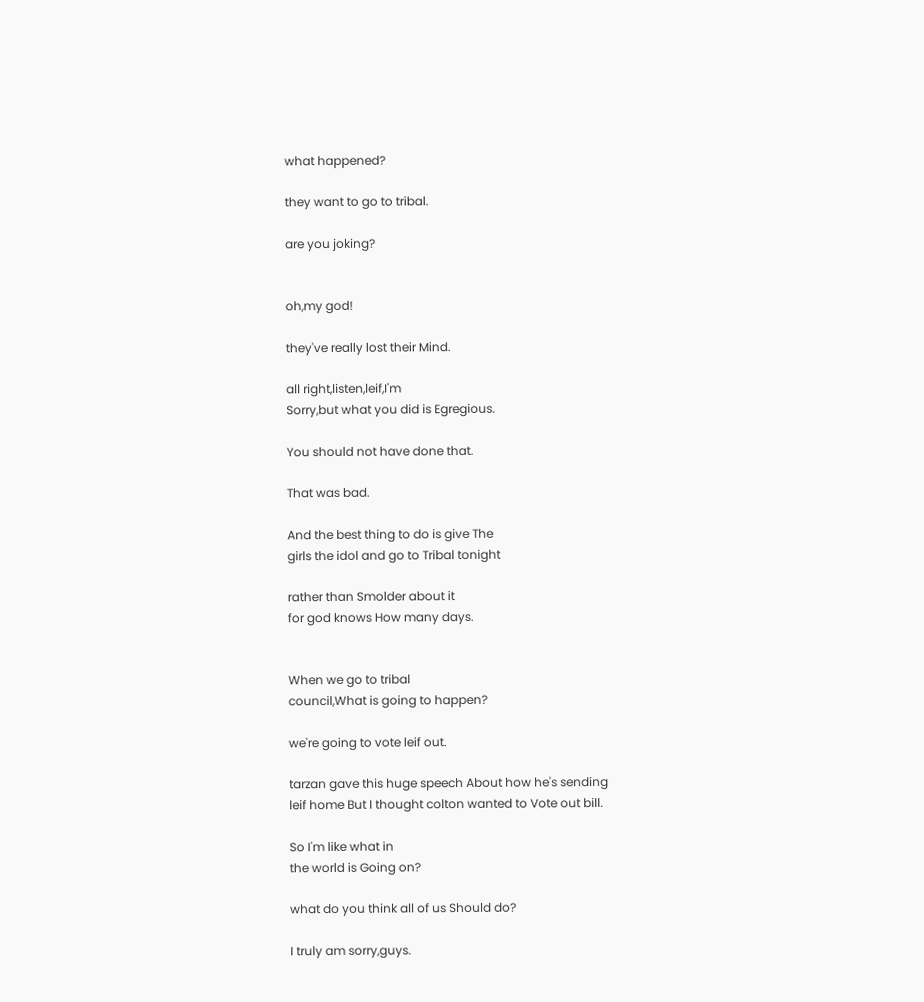what happened?

they want to go to tribal.

are you joking?


oh,my god!

they've really lost their Mind.

all right,listen,leif,I'm
Sorry,but what you did is Egregious.

You should not have done that.

That was bad.

And the best thing to do is give The
girls the idol and go to Tribal tonight

rather than Smolder about it
for god knows How many days.


When we go to tribal
council,What is going to happen?

we're going to vote leif out.

tarzan gave this huge speech About how he's sending
leif home But I thought colton wanted to Vote out bill.

So I'm like what in
the world is Going on?

what do you think all of us Should do?

I truly am sorry,guys.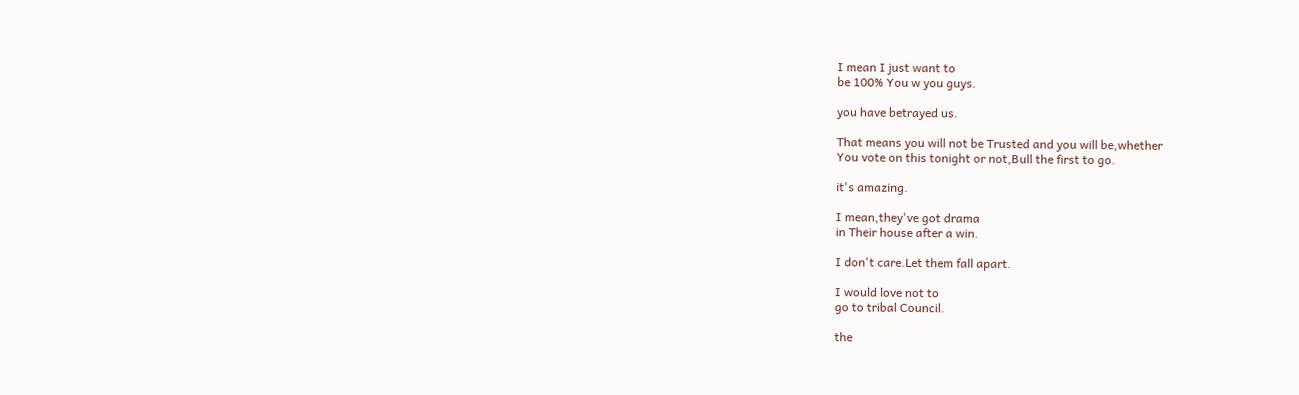I mean I just want to
be 100% You w you guys.

you have betrayed us.

That means you will not be Trusted and you will be,whether
You vote on this tonight or not,Bull the first to go.

it's amazing.

I mean,they've got drama
in Their house after a win.

I don't care.Let them fall apart.

I would love not to
go to tribal Council.

the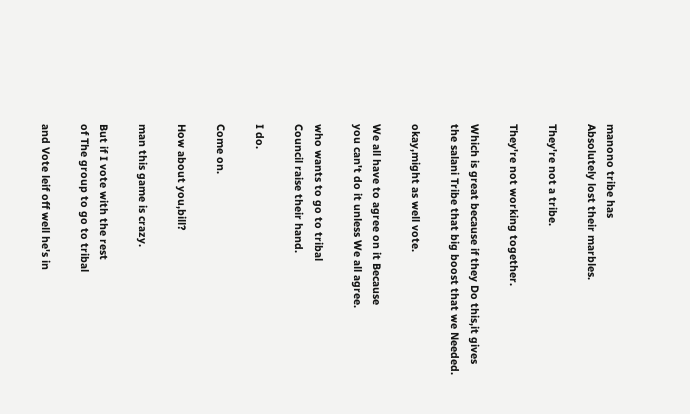manono tribe has
Absolutely lost their marbles.

They're not a tribe.

They're not working together.

Which is great because if they Do this,it gives
the salani Tribe that big boost that we Needed.

okay,might as well vote.

We all have to agree on it Because
you can't do it unless We all agree.

who wants to go to tribal
Council raise their hand.

I do.

Come on.

How about you,bill?

man this game is crazy.

But if I vote with the rest
of The group to go to tribal

and Vote leif off well he's in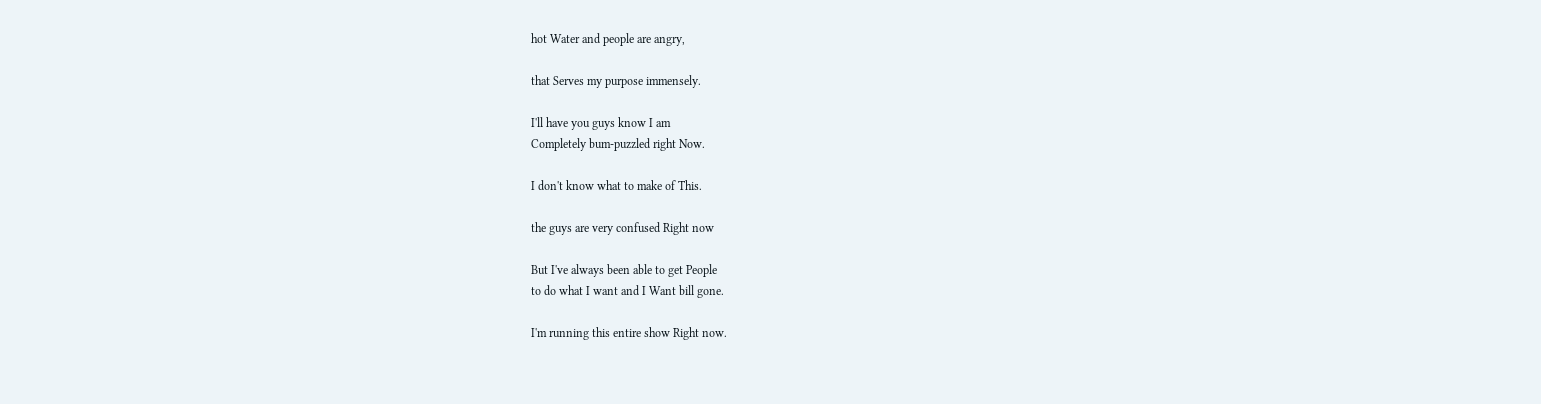hot Water and people are angry,

that Serves my purpose immensely.

I'll have you guys know I am
Completely bum-puzzled right Now.

I don't know what to make of This.

the guys are very confused Right now

But I've always been able to get People
to do what I want and I Want bill gone.

I'm running this entire show Right now.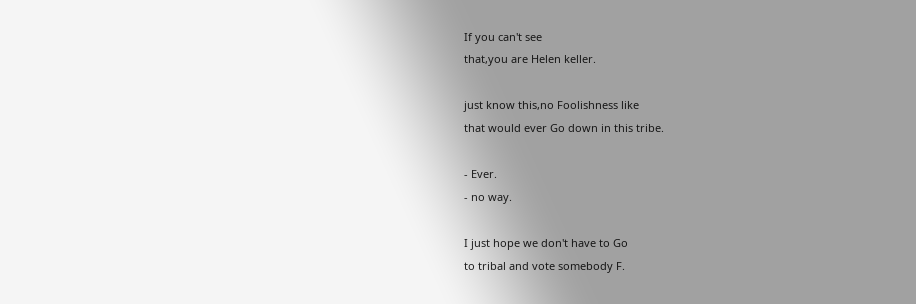If you can't see
that,you are Helen keller.

just know this,no Foolishness like
that would ever Go down in this tribe.

- Ever.
- no way.

I just hope we don't have to Go
to tribal and vote somebody F.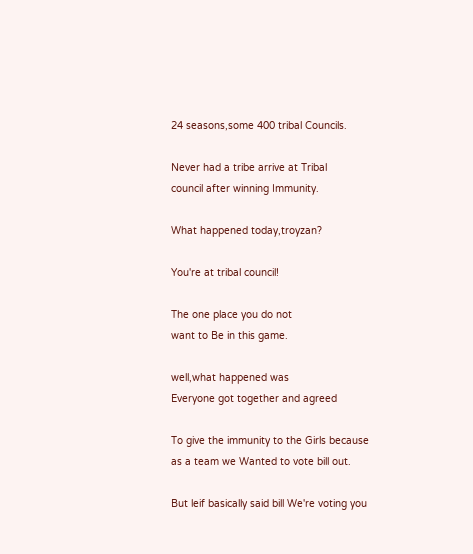24 seasons,some 400 tribal Councils.

Never had a tribe arrive at Tribal
council after winning Immunity.

What happened today,troyzan?

You're at tribal council!

The one place you do not
want to Be in this game.

well,what happened was
Everyone got together and agreed

To give the immunity to the Girls because
as a team we Wanted to vote bill out.

But leif basically said bill We're voting you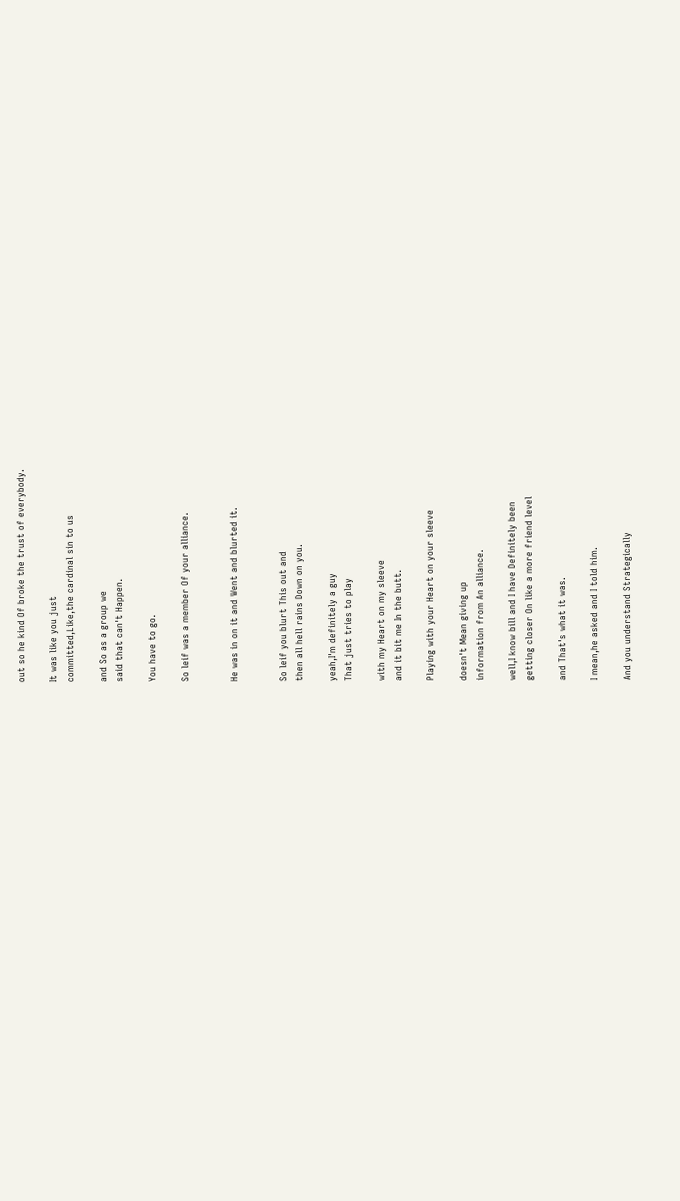out so he kind Of broke the trust of everybody.

It was like you just
committed,Like,the cardinal sin to us

and So as a group we
said that can't Happen.

You have to go.

So leif was a member Of your alliance.


He was in on it and Went and blurted it.


So leif you blurt This out and
then all hell rains Down on you.

yeah,I'm definitely a guy
That just tries to play

with my Heart on my sleeve
and it bit me In the butt.

Playing with your Heart on your sleeve

doesn't Mean giving up
information from An alliance.

well,I know bill and I have Definitely been
getting closer On like a more friend level

and That's what it was.

I mean,he asked and I told him.

And you understand Strategically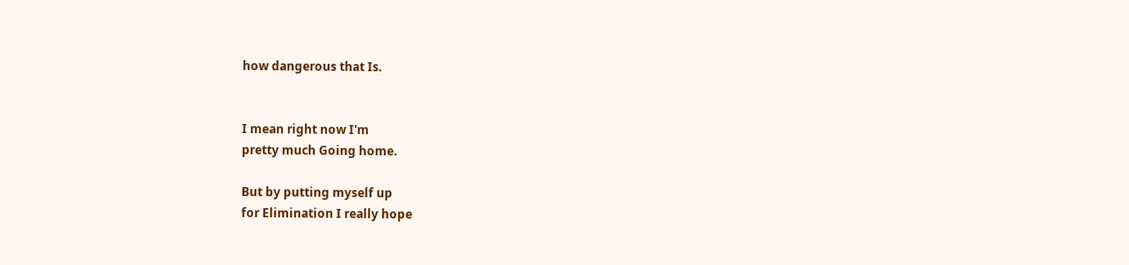how dangerous that Is.


I mean right now I'm
pretty much Going home.

But by putting myself up
for Elimination I really hope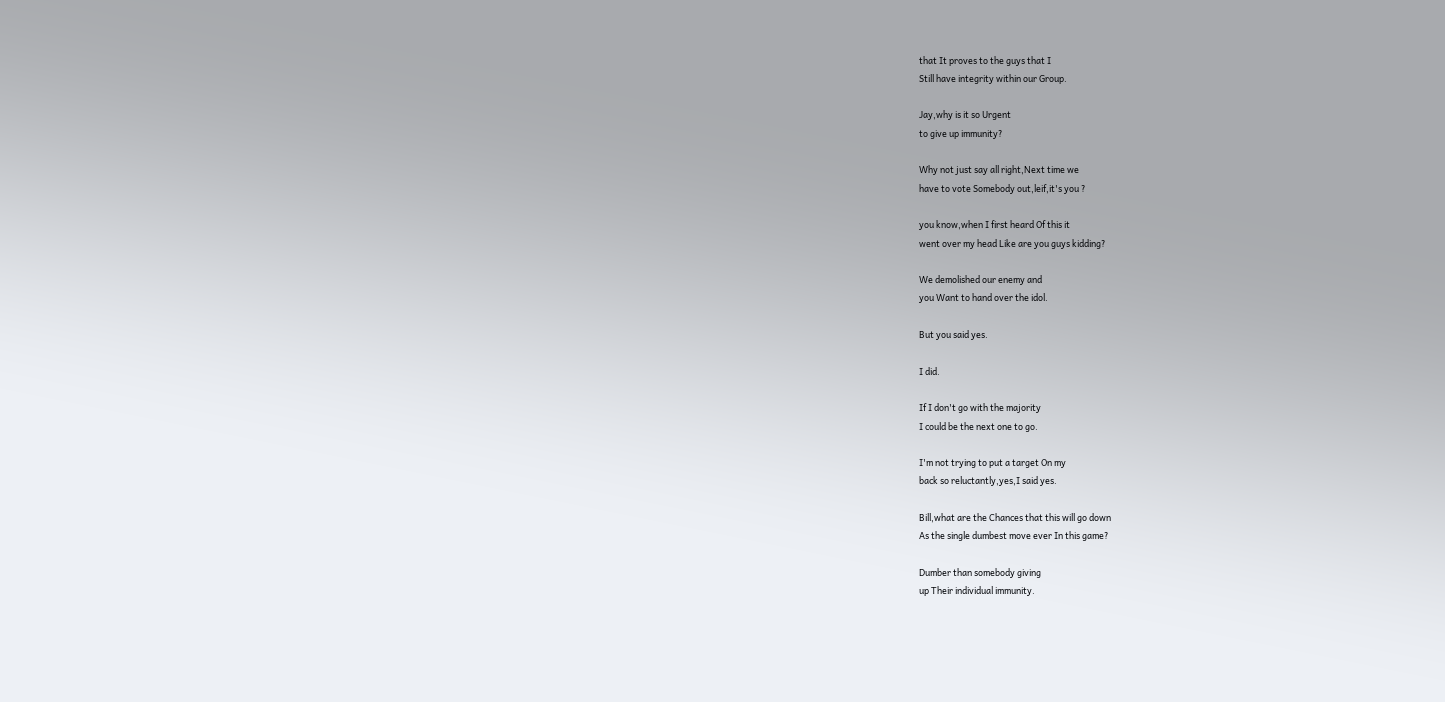that It proves to the guys that I
Still have integrity within our Group.

Jay,why is it so Urgent
to give up immunity?

Why not just say all right,Next time we
have to vote Somebody out,leif,it's you ?

you know,when I first heard Of this it
went over my head Like are you guys kidding?

We demolished our enemy and
you Want to hand over the idol.

But you said yes.

I did.

If I don't go with the majority
I could be the next one to go.

I'm not trying to put a target On my
back so reluctantly,yes,I said yes.

Bill,what are the Chances that this will go down
As the single dumbest move ever In this game?

Dumber than somebody giving
up Their individual immunity.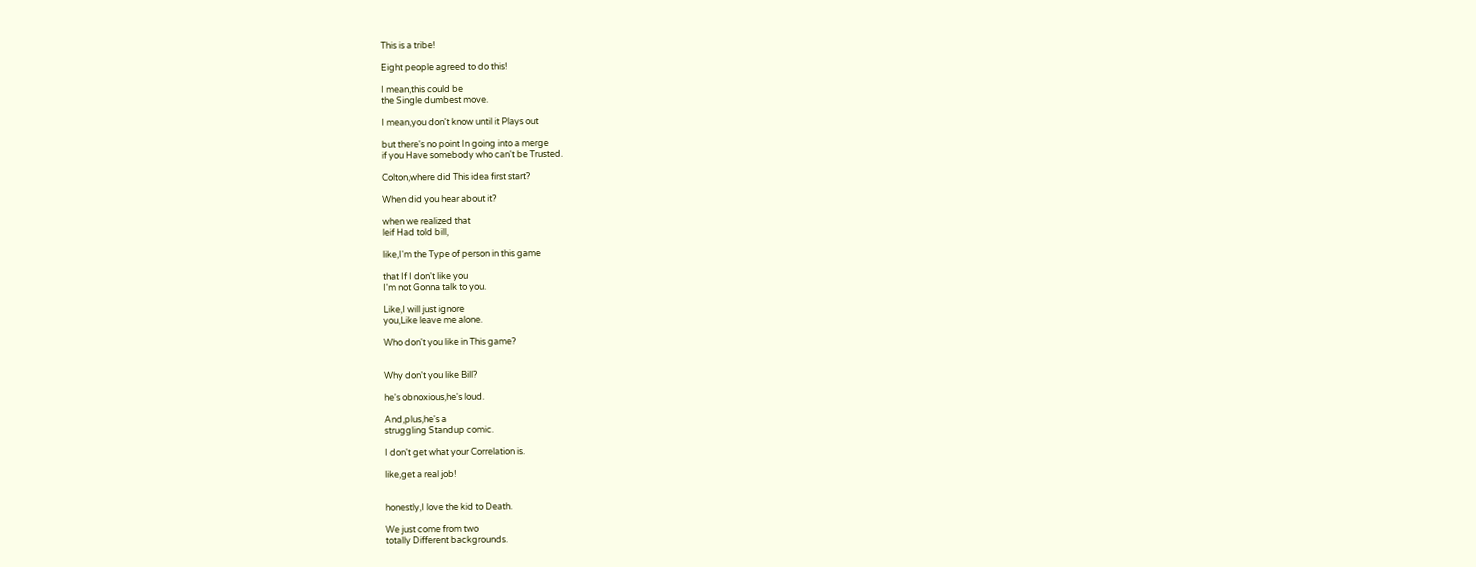This is a tribe!

Eight people agreed to do this!

I mean,this could be
the Single dumbest move.

I mean,you don't know until it Plays out

but there's no point In going into a merge
if you Have somebody who can't be Trusted.

Colton,where did This idea first start?

When did you hear about it?

when we realized that
leif Had told bill,

like,I'm the Type of person in this game

that If I don't like you
I'm not Gonna talk to you.

Like,I will just ignore
you,Like leave me alone.

Who don't you like in This game?


Why don't you like Bill?

he's obnoxious,he's loud.

And,plus,he's a
struggling Standup comic.

I don't get what your Correlation is.

like,get a real job!


honestly,I love the kid to Death.

We just come from two
totally Different backgrounds.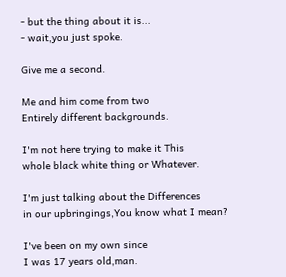- but the thing about it is...
- wait,you just spoke.

Give me a second.

Me and him come from two
Entirely different backgrounds.

I'm not here trying to make it This
whole black white thing or Whatever.

I'm just talking about the Differences
in our upbringings,You know what I mean?

I've been on my own since
I was 17 years old,man.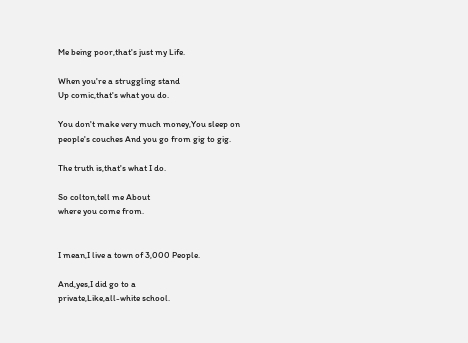Me being poor,that's just my Life.

When you're a struggling stand
Up comic,that's what you do.

You don't make very much money,You sleep on
people's couches And you go from gig to gig.

The truth is,that's what I do.

So colton,tell me About
where you come from.


I mean,I live a town of 3,000 People.

And,yes,I did go to a
private,Like,all-white school.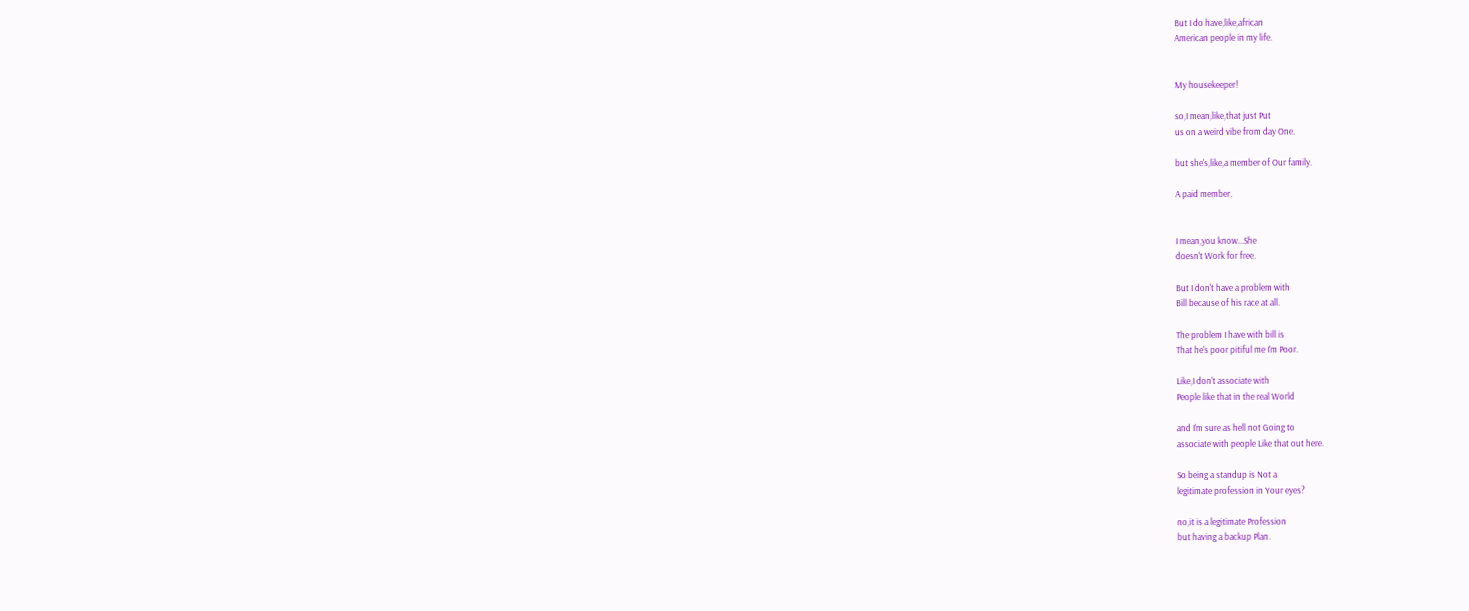But I do have,like,african
American people in my life.


My housekeeper!

so,I mean,like,that just Put
us on a weird vibe from day One.

but she's,like,a member of Our family.

A paid member.


I mean,you know...She
doesn't Work for free.

But I don't have a problem with
Bill because of his race at all.

The problem I have with bill is
That he's poor pitiful me I'm Poor.

Like,I don't associate with
People like that in the real World

and I'm sure as hell not Going to
associate with people Like that out here.

So being a standup is Not a
legitimate profession in Your eyes?

no,it is a legitimate Profession
but having a backup Plan.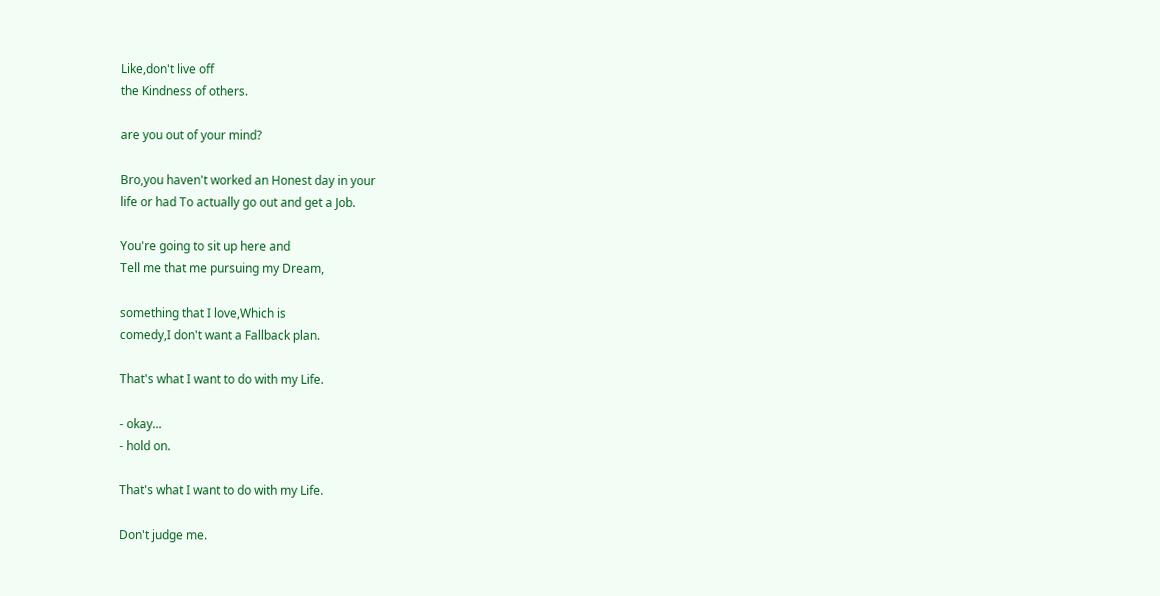Like,don't live off
the Kindness of others.

are you out of your mind?

Bro,you haven't worked an Honest day in your
life or had To actually go out and get a Job.

You're going to sit up here and
Tell me that me pursuing my Dream,

something that I love,Which is
comedy,I don't want a Fallback plan.

That's what I want to do with my Life.

- okay...
- hold on.

That's what I want to do with my Life.

Don't judge me.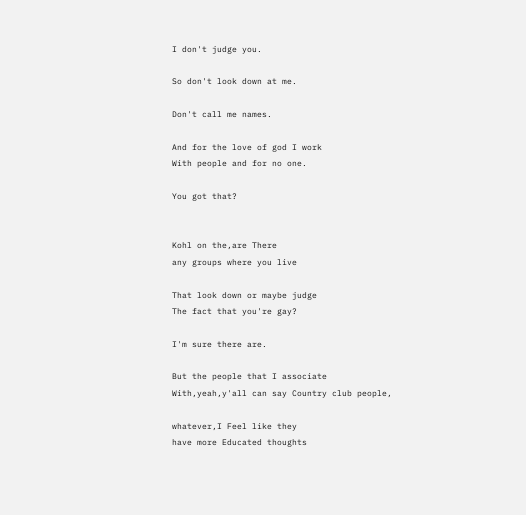I don't judge you.

So don't look down at me.

Don't call me names.

And for the love of god I work
With people and for no one.

You got that?


Kohl on the,are There
any groups where you live

That look down or maybe judge
The fact that you're gay?

I'm sure there are.

But the people that I associate
With,yeah,y'all can say Country club people,

whatever,I Feel like they
have more Educated thoughts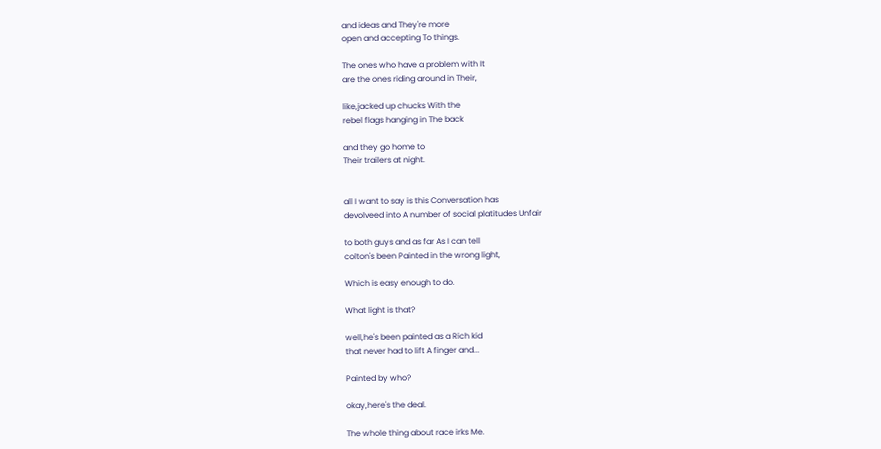and ideas and They're more
open and accepting To things.

The ones who have a problem with It
are the ones riding around in Their,

like,jacked up chucks With the
rebel flags hanging in The back

and they go home to
Their trailers at night.


all I want to say is this Conversation has
devolveed into A number of social platitudes Unfair

to both guys and as far As I can tell
colton's been Painted in the wrong light,

Which is easy enough to do.

What light is that?

well,he's been painted as a Rich kid
that never had to lift A finger and...

Painted by who?

okay,here's the deal.

The whole thing about race irks Me.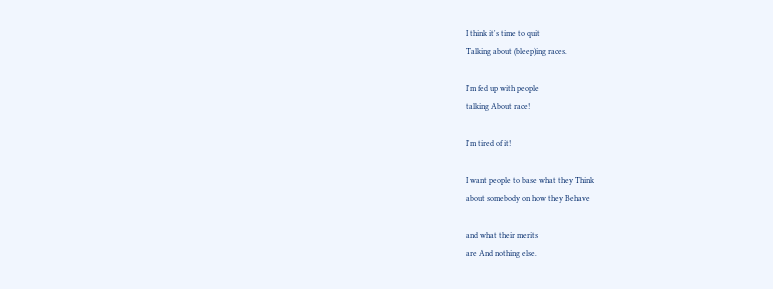I think it's time to quit
Talking about (bleep)ing races.

I'm fed up with people
talking About race!

I'm tired of it!

I want people to base what they Think
about somebody on how they Behave

and what their merits
are And nothing else.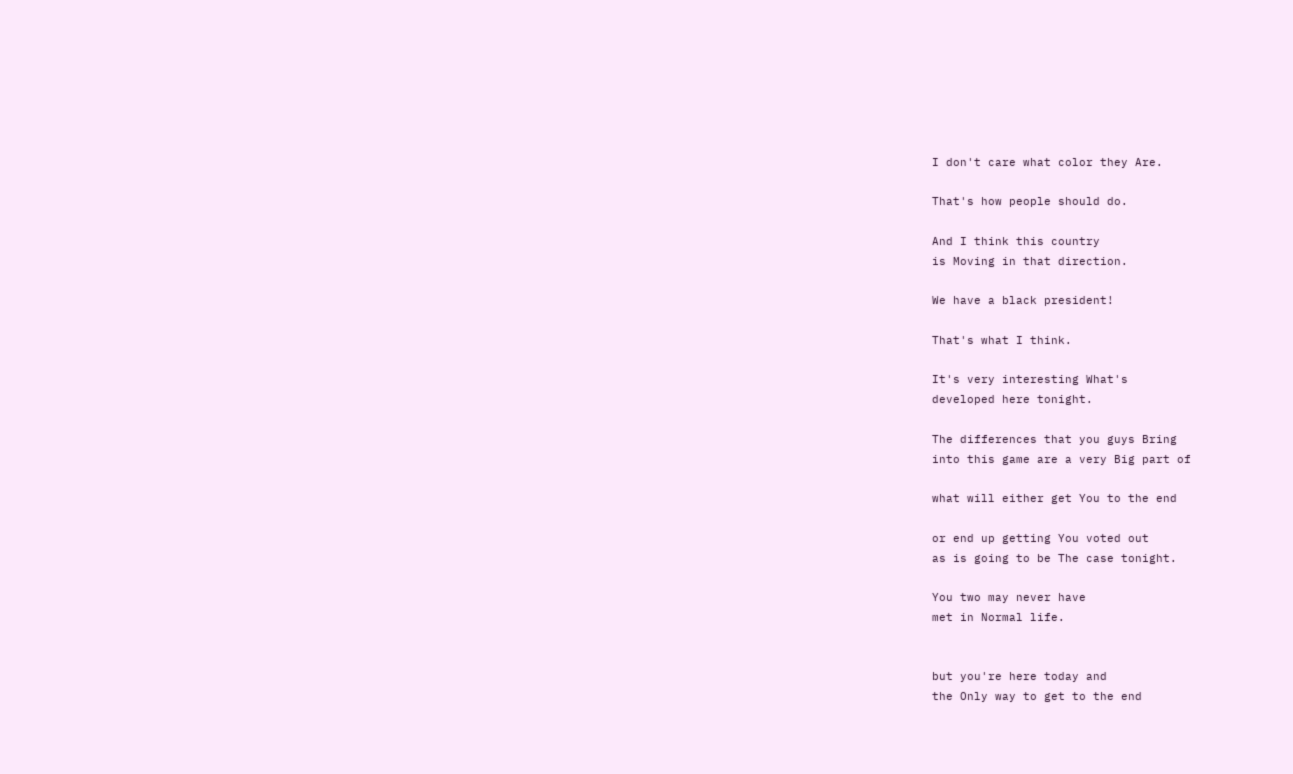I don't care what color they Are.

That's how people should do.

And I think this country
is Moving in that direction.

We have a black president!

That's what I think.

It's very interesting What's
developed here tonight.

The differences that you guys Bring
into this game are a very Big part of

what will either get You to the end

or end up getting You voted out
as is going to be The case tonight.

You two may never have
met in Normal life.


but you're here today and
the Only way to get to the end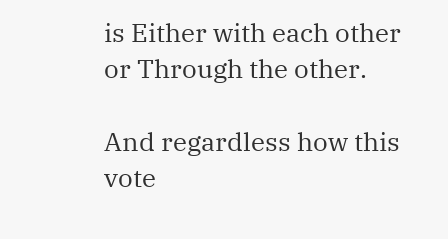is Either with each other
or Through the other.

And regardless how this vote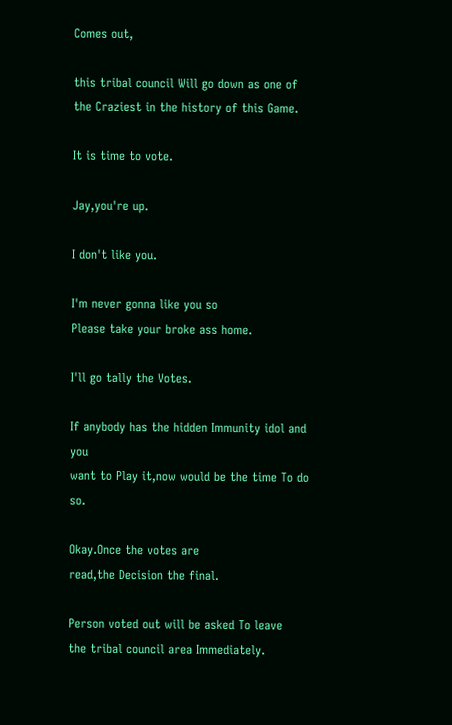Comes out,

this tribal council Will go down as one of
the Craziest in the history of this Game.

It is time to vote.

Jay,you're up.

I don't like you.

I'm never gonna like you so
Please take your broke ass home.

I'll go tally the Votes.

If anybody has the hidden Immunity idol and you
want to Play it,now would be the time To do so.

Okay.Once the votes are
read,the Decision the final.

Person voted out will be asked To leave
the tribal council area Immediately.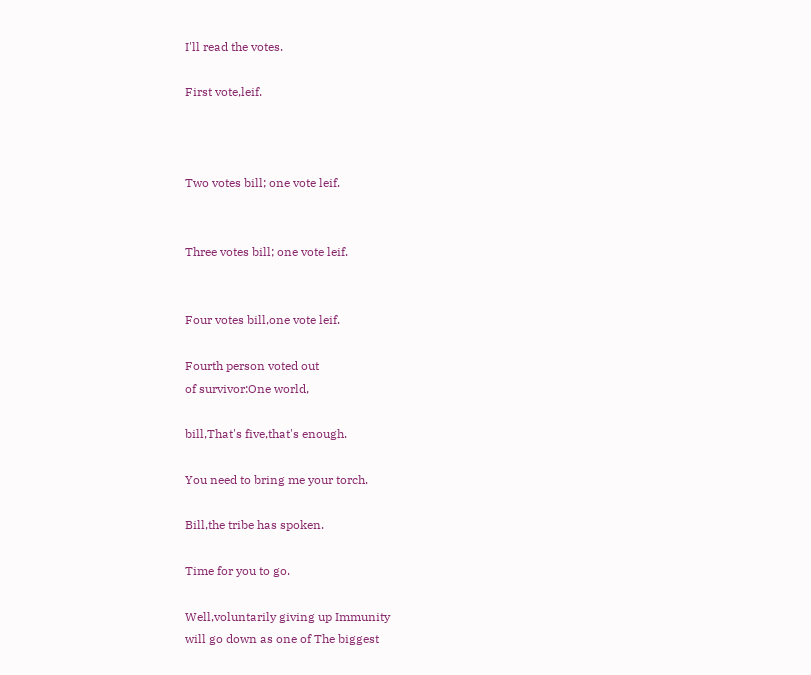I'll read the votes.

First vote,leif.



Two votes bill; one vote leif.


Three votes bill; one vote leif.


Four votes bill,one vote leif.

Fourth person voted out
of survivor:One world,

bill,That's five,that's enough.

You need to bring me your torch.

Bill,the tribe has spoken.

Time for you to go.

Well,voluntarily giving up Immunity
will go down as one of The biggest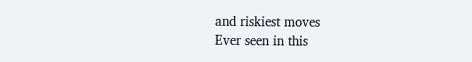and riskiest moves
Ever seen in this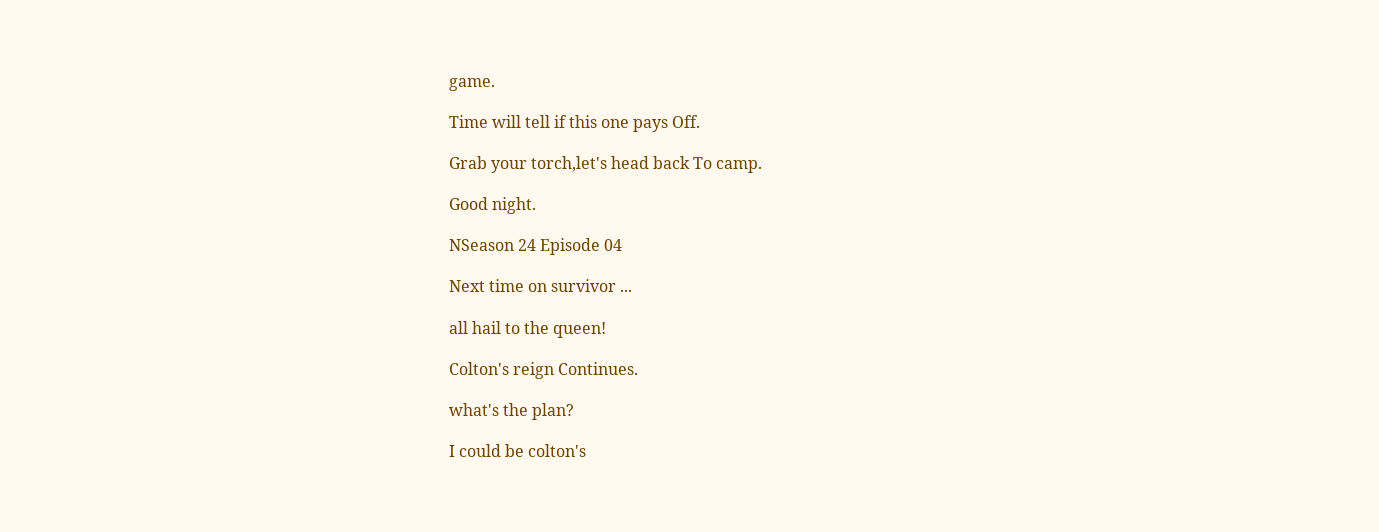game.

Time will tell if this one pays Off.

Grab your torch,let's head back To camp.

Good night.

NSeason 24 Episode 04

Next time on survivor ...

all hail to the queen!

Colton's reign Continues.

what's the plan?

I could be colton's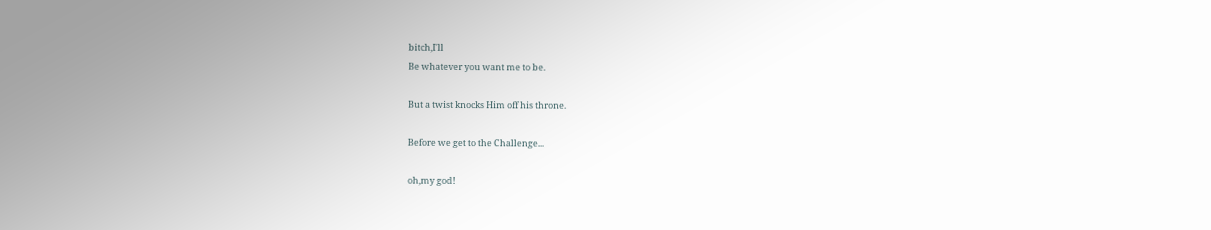bitch,I'll
Be whatever you want me to be.

But a twist knocks Him off his throne.

Before we get to the Challenge...

oh,my god!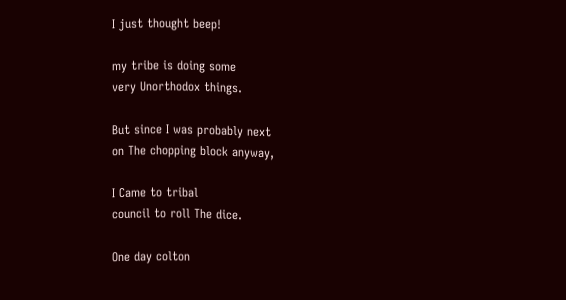I just thought beep!

my tribe is doing some
very Unorthodox things.

But since I was probably next
on The chopping block anyway,

I Came to tribal
council to roll The dice.

One day colton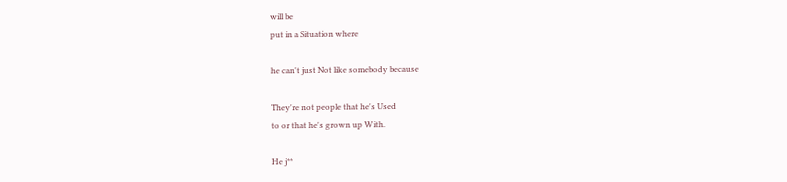will be
put in a Situation where

he can't just Not like somebody because

They're not people that he's Used
to or that he's grown up With.

He j**